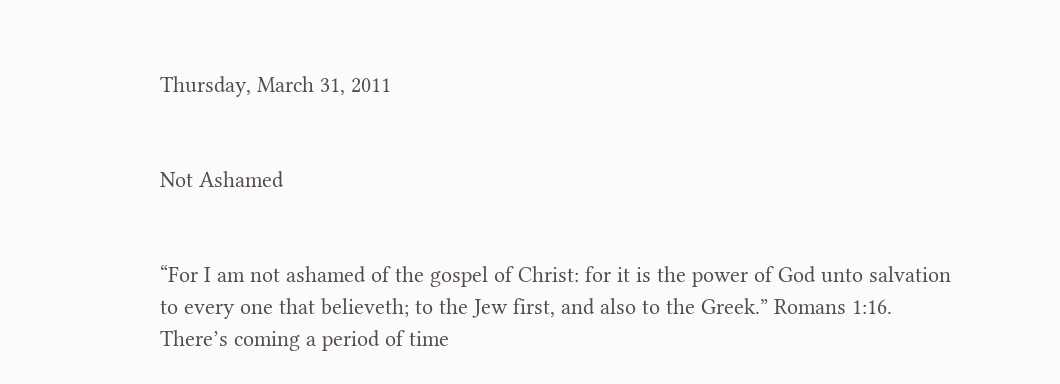Thursday, March 31, 2011


Not Ashamed


“For I am not ashamed of the gospel of Christ: for it is the power of God unto salvation to every one that believeth; to the Jew first, and also to the Greek.” Romans 1:16. There’s coming a period of time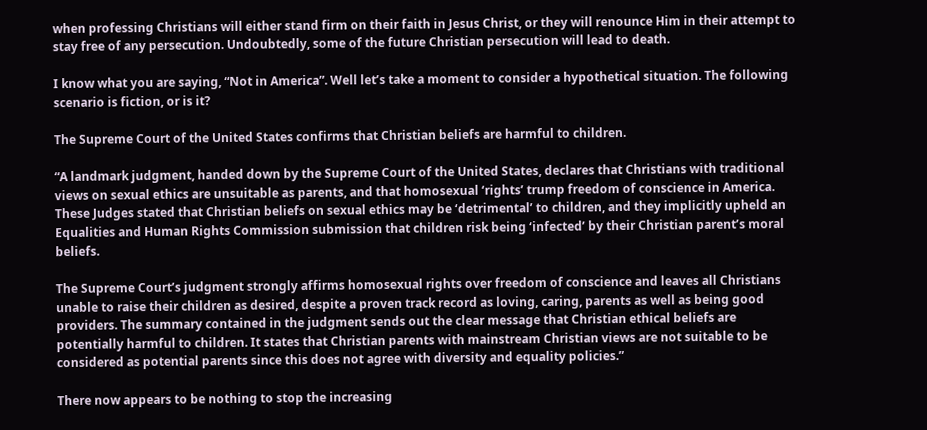when professing Christians will either stand firm on their faith in Jesus Christ, or they will renounce Him in their attempt to stay free of any persecution. Undoubtedly, some of the future Christian persecution will lead to death.

I know what you are saying, “Not in America”. Well let’s take a moment to consider a hypothetical situation. The following scenario is fiction, or is it?

The Supreme Court of the United States confirms that Christian beliefs are harmful to children.

“A landmark judgment, handed down by the Supreme Court of the United States, declares that Christians with traditional views on sexual ethics are unsuitable as parents, and that homosexual ‘rights’ trump freedom of conscience in America. These Judges stated that Christian beliefs on sexual ethics may be ‘detrimental’ to children, and they implicitly upheld an Equalities and Human Rights Commission submission that children risk being ‘infected’ by their Christian parent’s moral beliefs.

The Supreme Court’s judgment strongly affirms homosexual rights over freedom of conscience and leaves all Christians unable to raise their children as desired, despite a proven track record as loving, caring, parents as well as being good providers. The summary contained in the judgment sends out the clear message that Christian ethical beliefs are potentially harmful to children. It states that Christian parents with mainstream Christian views are not suitable to be considered as potential parents since this does not agree with diversity and equality policies.”

There now appears to be nothing to stop the increasing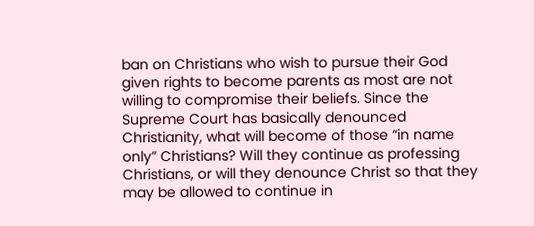ban on Christians who wish to pursue their God given rights to become parents as most are not willing to compromise their beliefs. Since the Supreme Court has basically denounced Christianity, what will become of those “in name only” Christians? Will they continue as professing Christians, or will they denounce Christ so that they may be allowed to continue in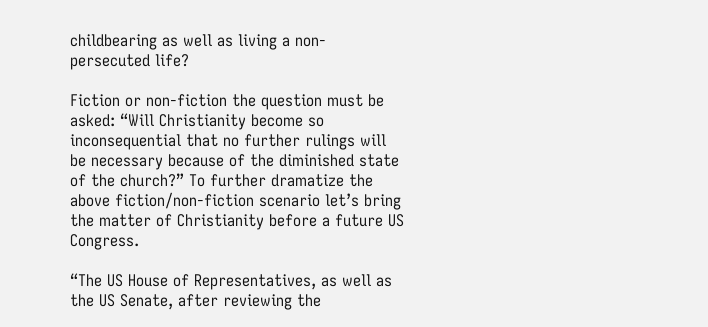childbearing as well as living a non-persecuted life?

Fiction or non-fiction the question must be asked: “Will Christianity become so inconsequential that no further rulings will be necessary because of the diminished state of the church?” To further dramatize the above fiction/non-fiction scenario let’s bring the matter of Christianity before a future US Congress.

“The US House of Representatives, as well as the US Senate, after reviewing the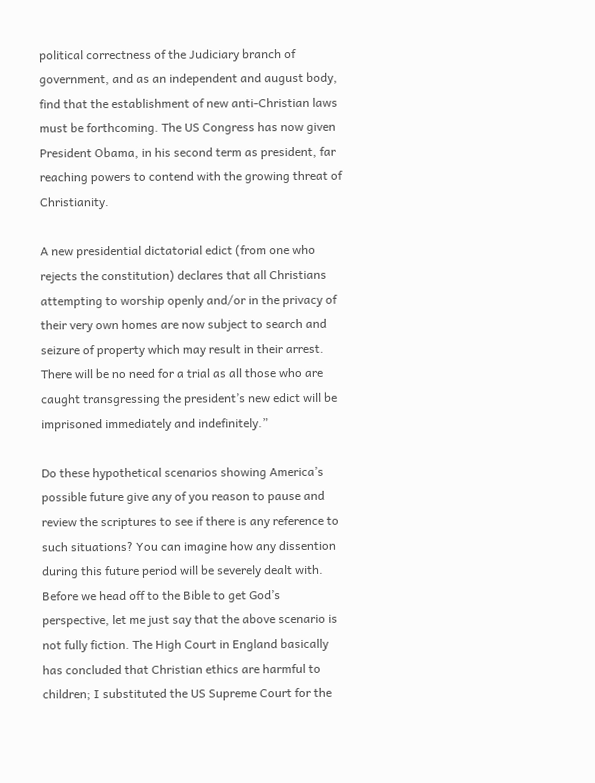political correctness of the Judiciary branch of government, and as an independent and august body, find that the establishment of new anti-Christian laws must be forthcoming. The US Congress has now given President Obama, in his second term as president, far reaching powers to contend with the growing threat of Christianity.

A new presidential dictatorial edict (from one who rejects the constitution) declares that all Christians attempting to worship openly and/or in the privacy of their very own homes are now subject to search and seizure of property which may result in their arrest. There will be no need for a trial as all those who are caught transgressing the president’s new edict will be imprisoned immediately and indefinitely.”

Do these hypothetical scenarios showing America’s possible future give any of you reason to pause and review the scriptures to see if there is any reference to such situations? You can imagine how any dissention during this future period will be severely dealt with. Before we head off to the Bible to get God’s perspective, let me just say that the above scenario is not fully fiction. The High Court in England basically has concluded that Christian ethics are harmful to children; I substituted the US Supreme Court for the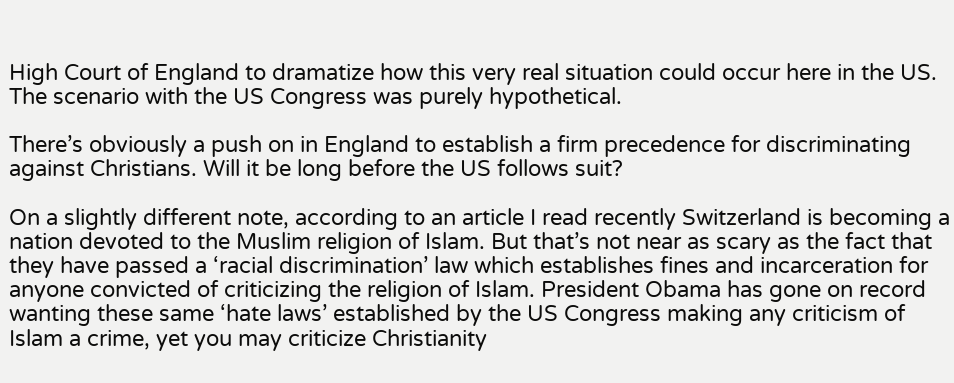High Court of England to dramatize how this very real situation could occur here in the US. The scenario with the US Congress was purely hypothetical.

There’s obviously a push on in England to establish a firm precedence for discriminating against Christians. Will it be long before the US follows suit?

On a slightly different note, according to an article I read recently Switzerland is becoming a nation devoted to the Muslim religion of Islam. But that’s not near as scary as the fact that they have passed a ‘racial discrimination’ law which establishes fines and incarceration for anyone convicted of criticizing the religion of Islam. President Obama has gone on record wanting these same ‘hate laws’ established by the US Congress making any criticism of Islam a crime, yet you may criticize Christianity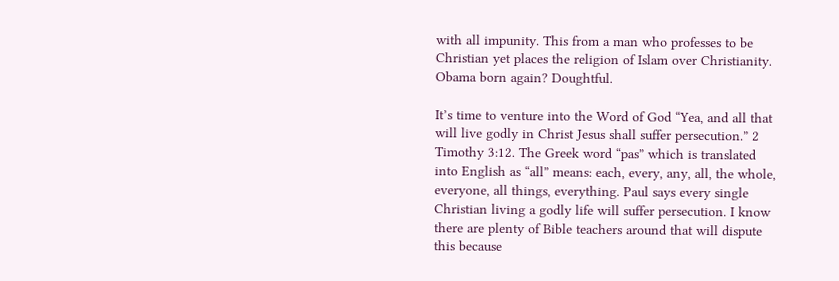with all impunity. This from a man who professes to be Christian yet places the religion of Islam over Christianity. Obama born again? Doughtful.

It’s time to venture into the Word of God “Yea, and all that will live godly in Christ Jesus shall suffer persecution.” 2 Timothy 3:12. The Greek word “pas” which is translated into English as “all” means: each, every, any, all, the whole, everyone, all things, everything. Paul says every single Christian living a godly life will suffer persecution. I know there are plenty of Bible teachers around that will dispute this because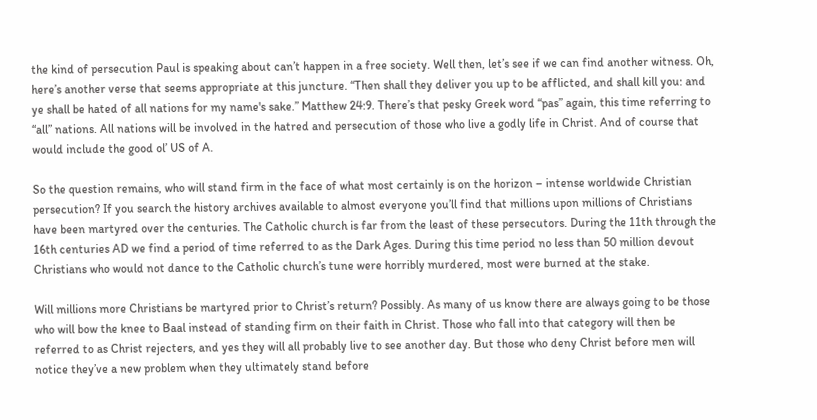the kind of persecution Paul is speaking about can’t happen in a free society. Well then, let’s see if we can find another witness. Oh, here’s another verse that seems appropriate at this juncture. “Then shall they deliver you up to be afflicted, and shall kill you: and ye shall be hated of all nations for my name's sake.” Matthew 24:9. There’s that pesky Greek word “pas” again, this time referring to “all” nations. All nations will be involved in the hatred and persecution of those who live a godly life in Christ. And of course that would include the good ol’ US of A.

So the question remains, who will stand firm in the face of what most certainly is on the horizon – intense worldwide Christian persecution? If you search the history archives available to almost everyone you’ll find that millions upon millions of Christians have been martyred over the centuries. The Catholic church is far from the least of these persecutors. During the 11th through the 16th centuries AD we find a period of time referred to as the Dark Ages. During this time period no less than 50 million devout Christians who would not dance to the Catholic church’s tune were horribly murdered, most were burned at the stake.

Will millions more Christians be martyred prior to Christ’s return? Possibly. As many of us know there are always going to be those who will bow the knee to Baal instead of standing firm on their faith in Christ. Those who fall into that category will then be referred to as Christ rejecters, and yes they will all probably live to see another day. But those who deny Christ before men will notice they’ve a new problem when they ultimately stand before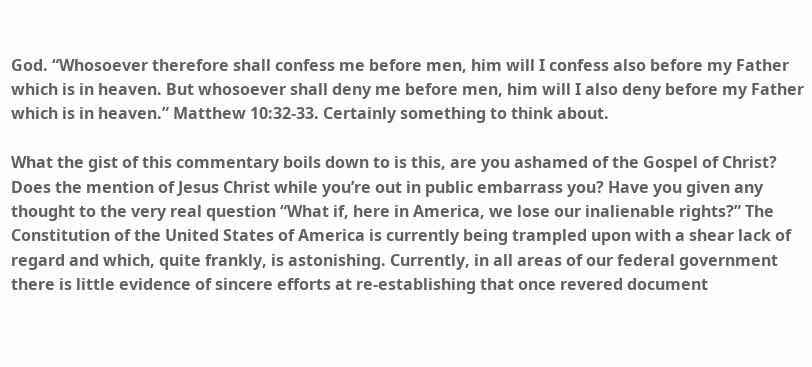God. “Whosoever therefore shall confess me before men, him will I confess also before my Father which is in heaven. But whosoever shall deny me before men, him will I also deny before my Father which is in heaven.” Matthew 10:32-33. Certainly something to think about.

What the gist of this commentary boils down to is this, are you ashamed of the Gospel of Christ? Does the mention of Jesus Christ while you’re out in public embarrass you? Have you given any thought to the very real question “What if, here in America, we lose our inalienable rights?” The Constitution of the United States of America is currently being trampled upon with a shear lack of regard and which, quite frankly, is astonishing. Currently, in all areas of our federal government there is little evidence of sincere efforts at re-establishing that once revered document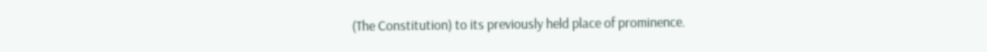(The Constitution) to its previously held place of prominence.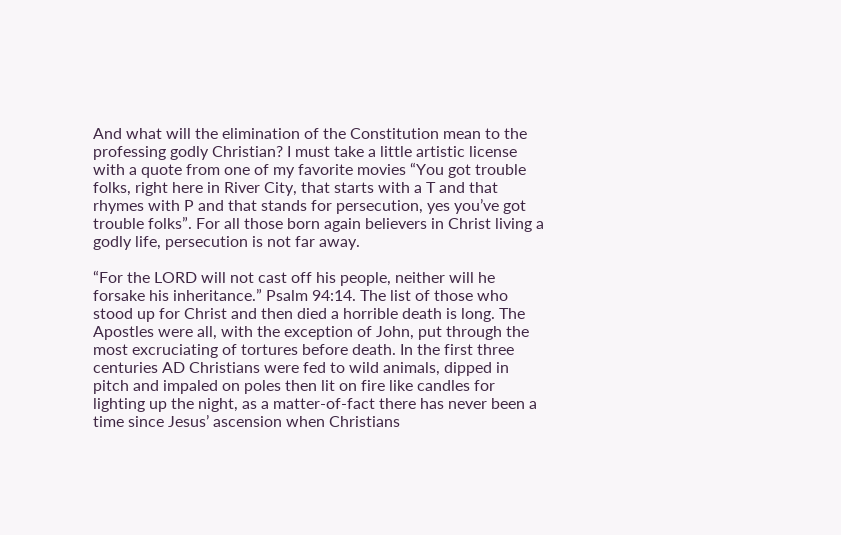And what will the elimination of the Constitution mean to the professing godly Christian? I must take a little artistic license with a quote from one of my favorite movies “You got trouble folks, right here in River City, that starts with a T and that rhymes with P and that stands for persecution, yes you’ve got trouble folks”. For all those born again believers in Christ living a godly life, persecution is not far away.

“For the LORD will not cast off his people, neither will he forsake his inheritance.” Psalm 94:14. The list of those who stood up for Christ and then died a horrible death is long. The Apostles were all, with the exception of John, put through the most excruciating of tortures before death. In the first three centuries AD Christians were fed to wild animals, dipped in pitch and impaled on poles then lit on fire like candles for lighting up the night, as a matter-of-fact there has never been a time since Jesus’ ascension when Christians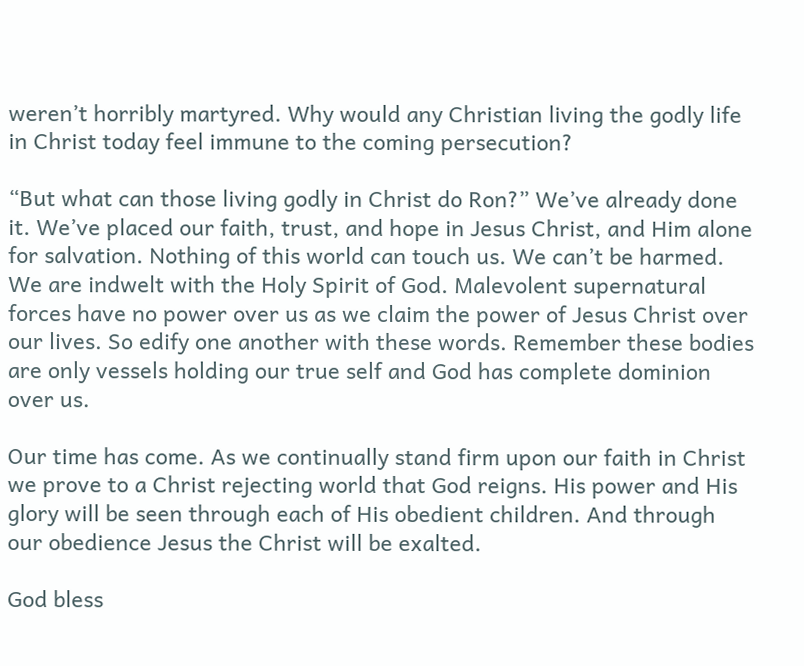weren’t horribly martyred. Why would any Christian living the godly life in Christ today feel immune to the coming persecution?

“But what can those living godly in Christ do Ron?” We’ve already done it. We’ve placed our faith, trust, and hope in Jesus Christ, and Him alone for salvation. Nothing of this world can touch us. We can’t be harmed. We are indwelt with the Holy Spirit of God. Malevolent supernatural forces have no power over us as we claim the power of Jesus Christ over our lives. So edify one another with these words. Remember these bodies are only vessels holding our true self and God has complete dominion over us.

Our time has come. As we continually stand firm upon our faith in Christ we prove to a Christ rejecting world that God reigns. His power and His glory will be seen through each of His obedient children. And through our obedience Jesus the Christ will be exalted.

God bless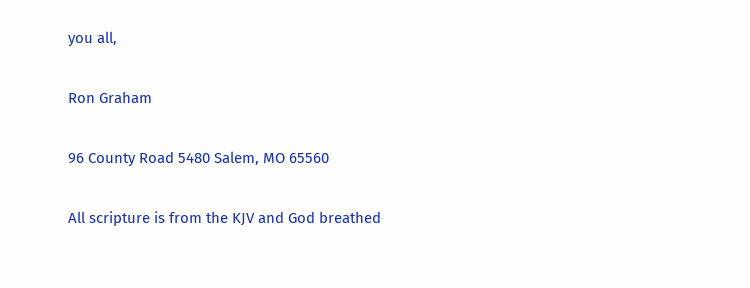you all,

Ron Graham

96 County Road 5480 Salem, MO 65560

All scripture is from the KJV and God breathed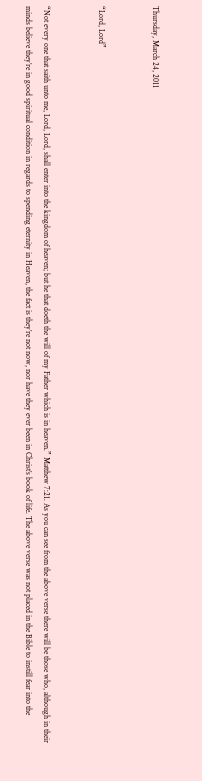Thursday, March 24, 2011


“Lord, Lord”


“Not every one that saith unto me, Lord, Lord, shall enter into the kingdom of heaven; but he that doeth the will of my Father which is in heaven.” Matthew 7:21. As you can see from the above verse there will be those who, although in their minds believe they’re in good spiritual condition in regards to spending eternity in Heaven, the fact is they’re not now, nor have they ever been in Christ’s book of life. The above verse was not placed in the Bible to instill fear into the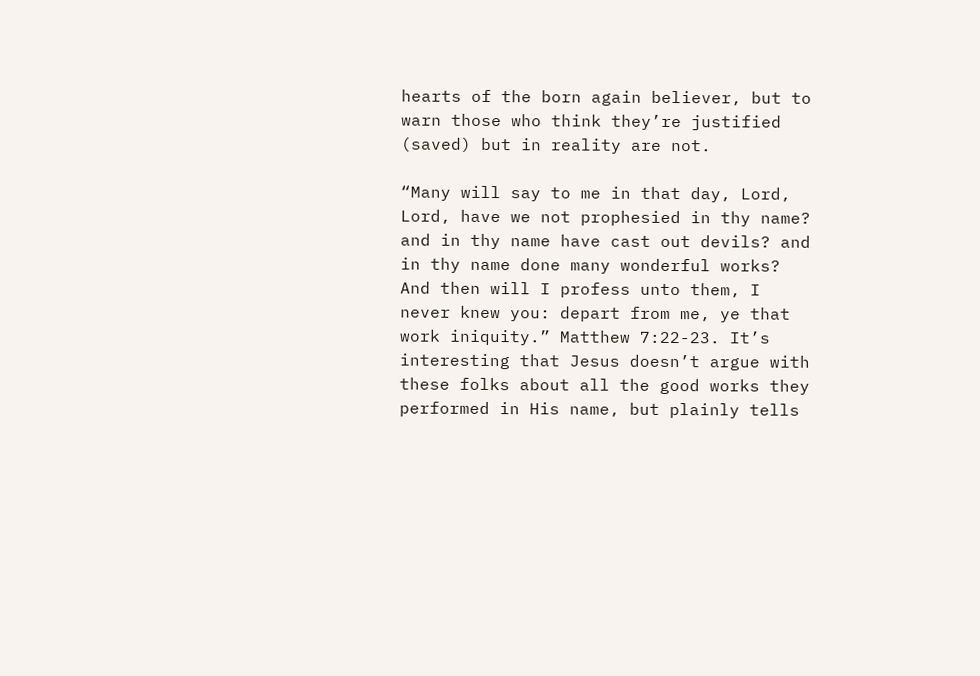hearts of the born again believer, but to warn those who think they’re justified (saved) but in reality are not.

“Many will say to me in that day, Lord, Lord, have we not prophesied in thy name? and in thy name have cast out devils? and in thy name done many wonderful works? And then will I profess unto them, I never knew you: depart from me, ye that work iniquity.” Matthew 7:22-23. It’s interesting that Jesus doesn’t argue with these folks about all the good works they performed in His name, but plainly tells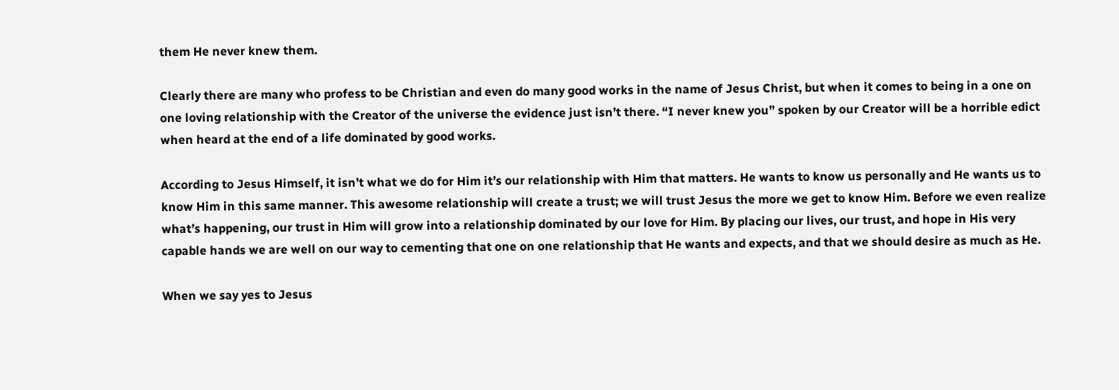them He never knew them.

Clearly there are many who profess to be Christian and even do many good works in the name of Jesus Christ, but when it comes to being in a one on one loving relationship with the Creator of the universe the evidence just isn’t there. “I never knew you” spoken by our Creator will be a horrible edict when heard at the end of a life dominated by good works.

According to Jesus Himself, it isn’t what we do for Him it’s our relationship with Him that matters. He wants to know us personally and He wants us to know Him in this same manner. This awesome relationship will create a trust; we will trust Jesus the more we get to know Him. Before we even realize what’s happening, our trust in Him will grow into a relationship dominated by our love for Him. By placing our lives, our trust, and hope in His very capable hands we are well on our way to cementing that one on one relationship that He wants and expects, and that we should desire as much as He.

When we say yes to Jesus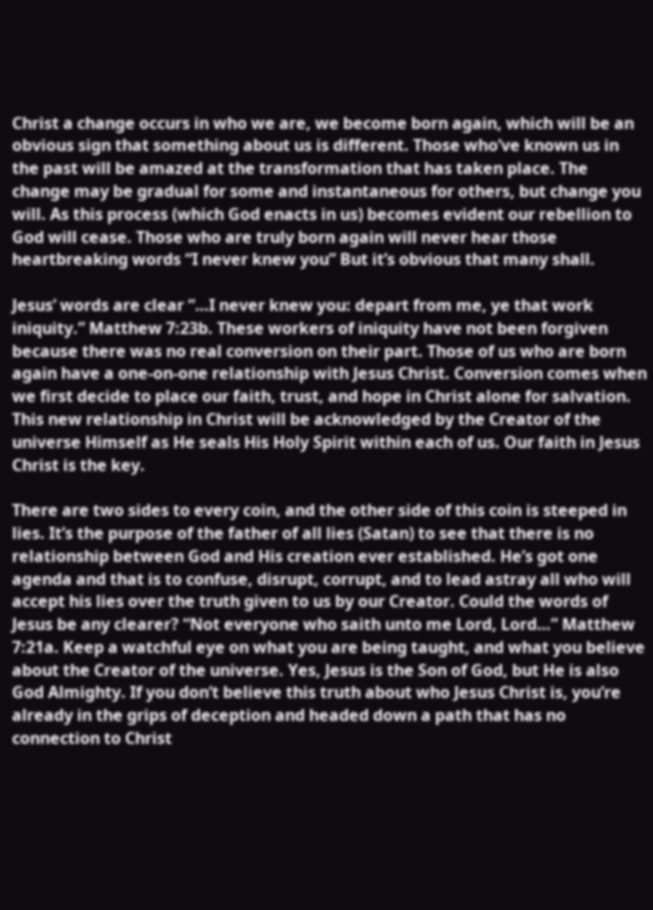Christ a change occurs in who we are, we become born again, which will be an obvious sign that something about us is different. Those who’ve known us in the past will be amazed at the transformation that has taken place. The change may be gradual for some and instantaneous for others, but change you will. As this process (which God enacts in us) becomes evident our rebellion to God will cease. Those who are truly born again will never hear those heartbreaking words “I never knew you” But it’s obvious that many shall.

Jesus’ words are clear “…I never knew you: depart from me, ye that work iniquity.” Matthew 7:23b. These workers of iniquity have not been forgiven because there was no real conversion on their part. Those of us who are born again have a one-on-one relationship with Jesus Christ. Conversion comes when we first decide to place our faith, trust, and hope in Christ alone for salvation. This new relationship in Christ will be acknowledged by the Creator of the universe Himself as He seals His Holy Spirit within each of us. Our faith in Jesus Christ is the key.

There are two sides to every coin, and the other side of this coin is steeped in lies. It’s the purpose of the father of all lies (Satan) to see that there is no relationship between God and His creation ever established. He’s got one agenda and that is to confuse, disrupt, corrupt, and to lead astray all who will accept his lies over the truth given to us by our Creator. Could the words of Jesus be any clearer? “Not everyone who saith unto me Lord, Lord…” Matthew 7:21a. Keep a watchful eye on what you are being taught, and what you believe about the Creator of the universe. Yes, Jesus is the Son of God, but He is also God Almighty. If you don’t believe this truth about who Jesus Christ is, you’re already in the grips of deception and headed down a path that has no connection to Christ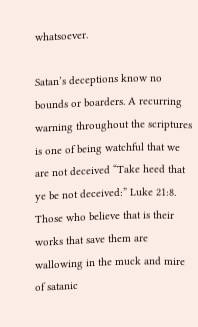whatsoever.

Satan’s deceptions know no bounds or boarders. A recurring warning throughout the scriptures is one of being watchful that we are not deceived “Take heed that ye be not deceived:” Luke 21:8. Those who believe that is their works that save them are wallowing in the muck and mire of satanic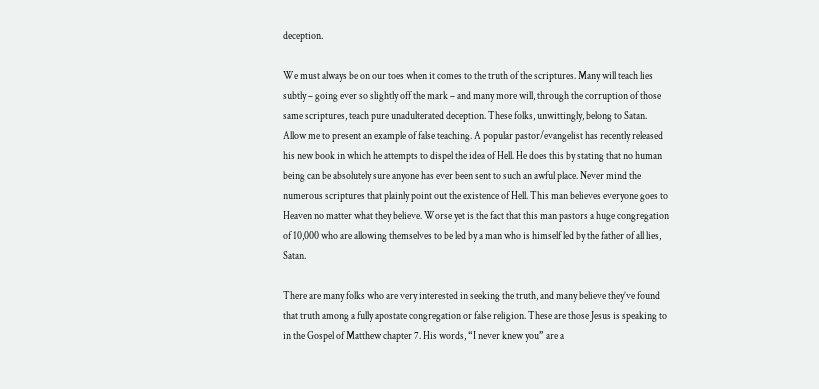deception.

We must always be on our toes when it comes to the truth of the scriptures. Many will teach lies subtly – going ever so slightly off the mark – and many more will, through the corruption of those same scriptures, teach pure unadulterated deception. These folks, unwittingly, belong to Satan. Allow me to present an example of false teaching. A popular pastor/evangelist has recently released his new book in which he attempts to dispel the idea of Hell. He does this by stating that no human being can be absolutely sure anyone has ever been sent to such an awful place. Never mind the numerous scriptures that plainly point out the existence of Hell. This man believes everyone goes to Heaven no matter what they believe. Worse yet is the fact that this man pastors a huge congregation of 10,000 who are allowing themselves to be led by a man who is himself led by the father of all lies, Satan.

There are many folks who are very interested in seeking the truth, and many believe they’ve found that truth among a fully apostate congregation or false religion. These are those Jesus is speaking to in the Gospel of Matthew chapter 7. His words, “I never knew you” are a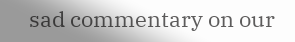sad commentary on our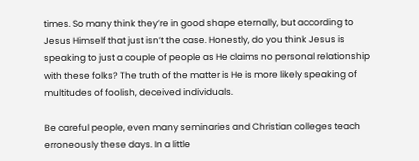times. So many think they’re in good shape eternally, but according to Jesus Himself that just isn’t the case. Honestly, do you think Jesus is speaking to just a couple of people as He claims no personal relationship with these folks? The truth of the matter is He is more likely speaking of multitudes of foolish, deceived individuals.

Be careful people, even many seminaries and Christian colleges teach erroneously these days. In a little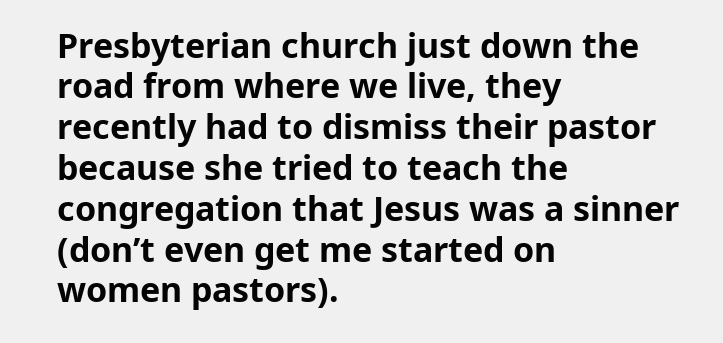Presbyterian church just down the road from where we live, they recently had to dismiss their pastor because she tried to teach the congregation that Jesus was a sinner (don’t even get me started on women pastors).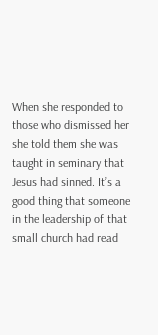When she responded to those who dismissed her she told them she was taught in seminary that Jesus had sinned. It’s a good thing that someone in the leadership of that small church had read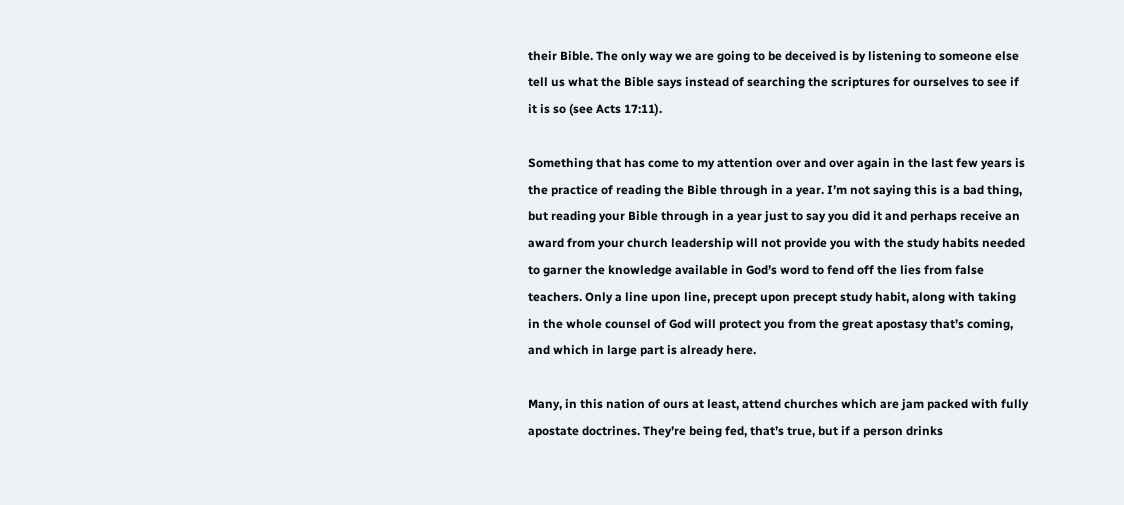their Bible. The only way we are going to be deceived is by listening to someone else tell us what the Bible says instead of searching the scriptures for ourselves to see if it is so (see Acts 17:11).

Something that has come to my attention over and over again in the last few years is the practice of reading the Bible through in a year. I’m not saying this is a bad thing, but reading your Bible through in a year just to say you did it and perhaps receive an award from your church leadership will not provide you with the study habits needed to garner the knowledge available in God’s word to fend off the lies from false teachers. Only a line upon line, precept upon precept study habit, along with taking in the whole counsel of God will protect you from the great apostasy that’s coming, and which in large part is already here.

Many, in this nation of ours at least, attend churches which are jam packed with fully apostate doctrines. They’re being fed, that’s true, but if a person drinks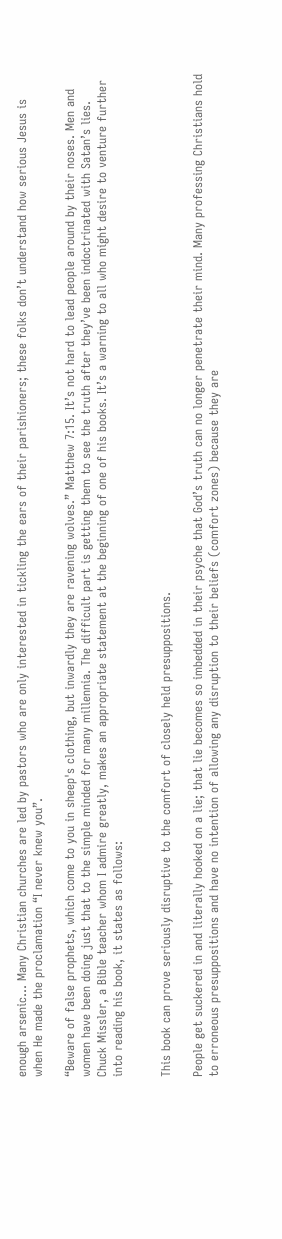enough arsenic… Many Christian churches are led by pastors who are only interested in tickling the ears of their parishioners; these folks don’t understand how serious Jesus is when He made the proclamation “I never knew you”.

“Beware of false prophets, which come to you in sheep's clothing, but inwardly they are ravening wolves.” Matthew 7:15. It’s not hard to lead people around by their noses. Men and women have been doing just that to the simple minded for many millennia. The difficult part is getting them to see the truth after they’ve been indoctrinated with Satan’s lies. Chuck Missler, a Bible teacher whom I admire greatly, makes an appropriate statement at the beginning of one of his books. It’s a warning to all who might desire to venture further into reading his book, it states as follows:


This book can prove seriously disruptive to the comfort of closely held presuppositions.

People get suckered in and literally hooked on a lie; that lie becomes so imbedded in their psyche that God’s truth can no longer penetrate their mind. Many professing Christians hold to erroneous presuppositions and have no intention of allowing any disruption to their beliefs (comfort zones) because they are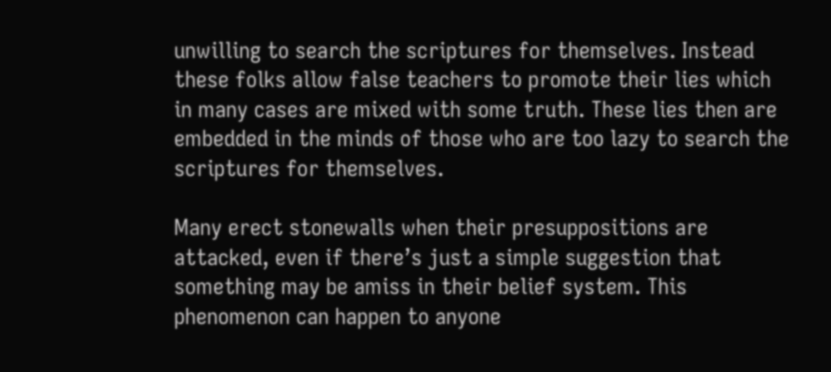unwilling to search the scriptures for themselves. Instead these folks allow false teachers to promote their lies which in many cases are mixed with some truth. These lies then are embedded in the minds of those who are too lazy to search the scriptures for themselves.

Many erect stonewalls when their presuppositions are attacked, even if there’s just a simple suggestion that something may be amiss in their belief system. This phenomenon can happen to anyone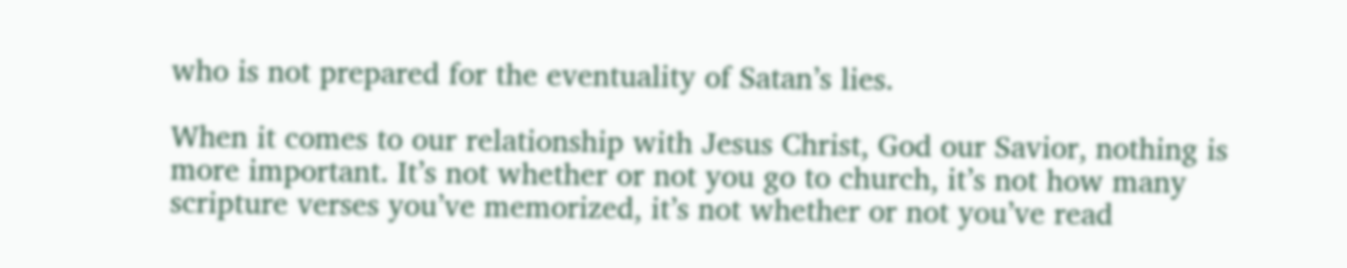who is not prepared for the eventuality of Satan’s lies.

When it comes to our relationship with Jesus Christ, God our Savior, nothing is more important. It’s not whether or not you go to church, it’s not how many scripture verses you’ve memorized, it’s not whether or not you’ve read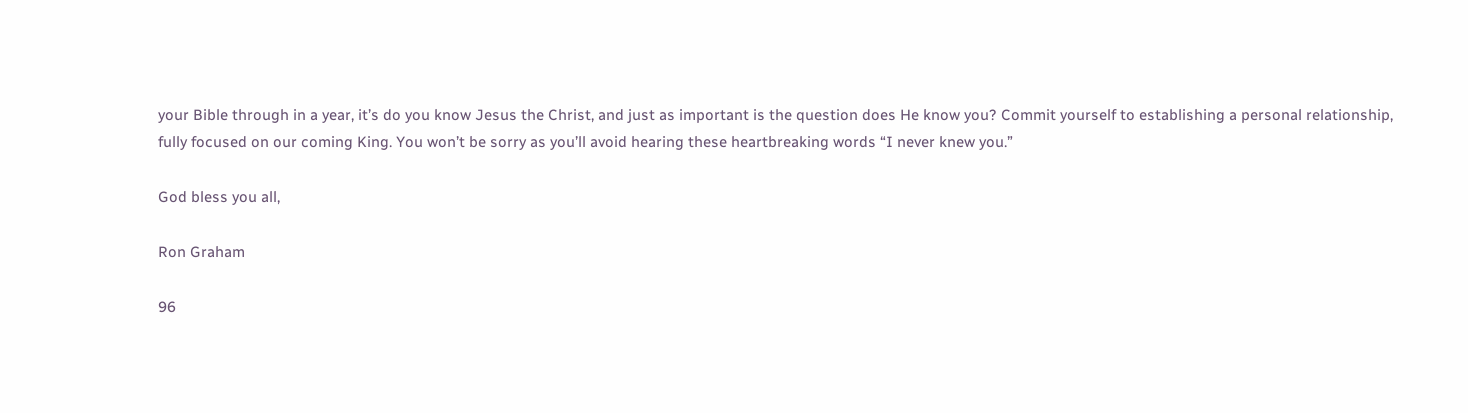your Bible through in a year, it’s do you know Jesus the Christ, and just as important is the question does He know you? Commit yourself to establishing a personal relationship, fully focused on our coming King. You won’t be sorry as you’ll avoid hearing these heartbreaking words “I never knew you.”

God bless you all,

Ron Graham

96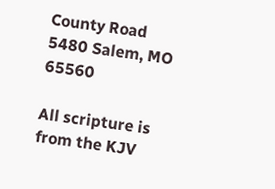County Road 5480 Salem, MO 65560

All scripture is from the KJV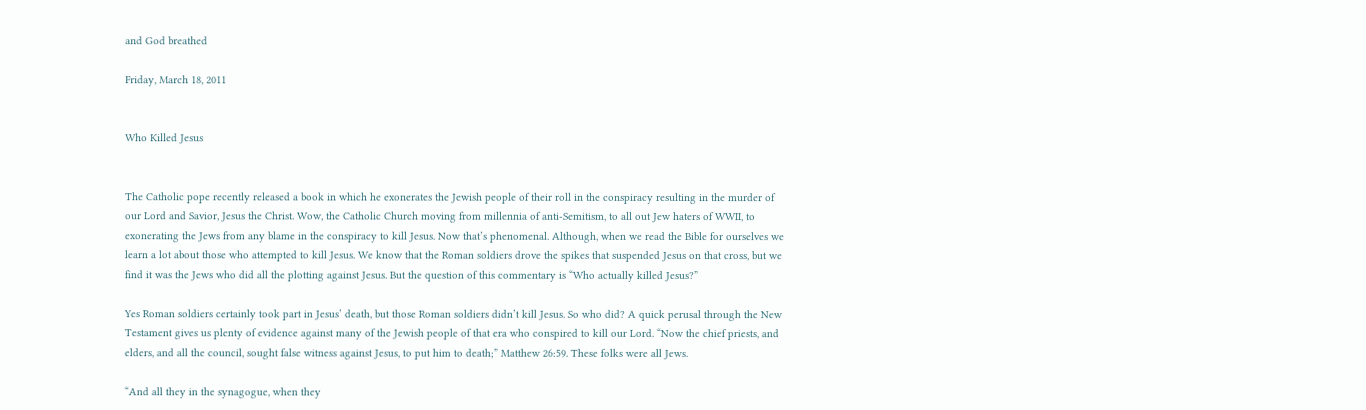and God breathed

Friday, March 18, 2011


Who Killed Jesus


The Catholic pope recently released a book in which he exonerates the Jewish people of their roll in the conspiracy resulting in the murder of our Lord and Savior, Jesus the Christ. Wow, the Catholic Church moving from millennia of anti-Semitism, to all out Jew haters of WWII, to exonerating the Jews from any blame in the conspiracy to kill Jesus. Now that’s phenomenal. Although, when we read the Bible for ourselves we learn a lot about those who attempted to kill Jesus. We know that the Roman soldiers drove the spikes that suspended Jesus on that cross, but we find it was the Jews who did all the plotting against Jesus. But the question of this commentary is “Who actually killed Jesus?”

Yes Roman soldiers certainly took part in Jesus’ death, but those Roman soldiers didn’t kill Jesus. So who did? A quick perusal through the New Testament gives us plenty of evidence against many of the Jewish people of that era who conspired to kill our Lord. “Now the chief priests, and elders, and all the council, sought false witness against Jesus, to put him to death;” Matthew 26:59. These folks were all Jews.

“And all they in the synagogue, when they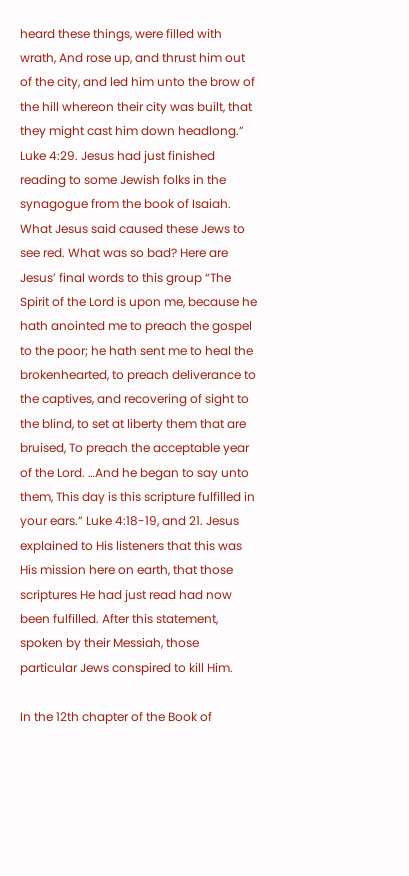heard these things, were filled with wrath, And rose up, and thrust him out of the city, and led him unto the brow of the hill whereon their city was built, that they might cast him down headlong.” Luke 4:29. Jesus had just finished reading to some Jewish folks in the synagogue from the book of Isaiah. What Jesus said caused these Jews to see red. What was so bad? Here are Jesus’ final words to this group “The Spirit of the Lord is upon me, because he hath anointed me to preach the gospel to the poor; he hath sent me to heal the brokenhearted, to preach deliverance to the captives, and recovering of sight to the blind, to set at liberty them that are bruised, To preach the acceptable year of the Lord. …And he began to say unto them, This day is this scripture fulfilled in your ears.” Luke 4:18-19, and 21. Jesus explained to His listeners that this was His mission here on earth, that those scriptures He had just read had now been fulfilled. After this statement, spoken by their Messiah, those particular Jews conspired to kill Him.

In the 12th chapter of the Book of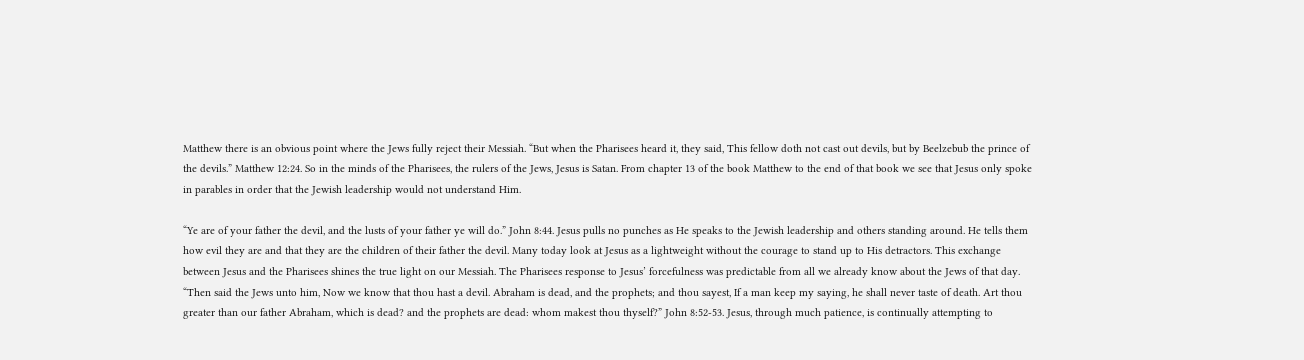Matthew there is an obvious point where the Jews fully reject their Messiah. “But when the Pharisees heard it, they said, This fellow doth not cast out devils, but by Beelzebub the prince of the devils.” Matthew 12:24. So in the minds of the Pharisees, the rulers of the Jews, Jesus is Satan. From chapter 13 of the book Matthew to the end of that book we see that Jesus only spoke in parables in order that the Jewish leadership would not understand Him.

“Ye are of your father the devil, and the lusts of your father ye will do.” John 8:44. Jesus pulls no punches as He speaks to the Jewish leadership and others standing around. He tells them how evil they are and that they are the children of their father the devil. Many today look at Jesus as a lightweight without the courage to stand up to His detractors. This exchange between Jesus and the Pharisees shines the true light on our Messiah. The Pharisees response to Jesus’ forcefulness was predictable from all we already know about the Jews of that day. “Then said the Jews unto him, Now we know that thou hast a devil. Abraham is dead, and the prophets; and thou sayest, If a man keep my saying, he shall never taste of death. Art thou greater than our father Abraham, which is dead? and the prophets are dead: whom makest thou thyself?” John 8:52-53. Jesus, through much patience, is continually attempting to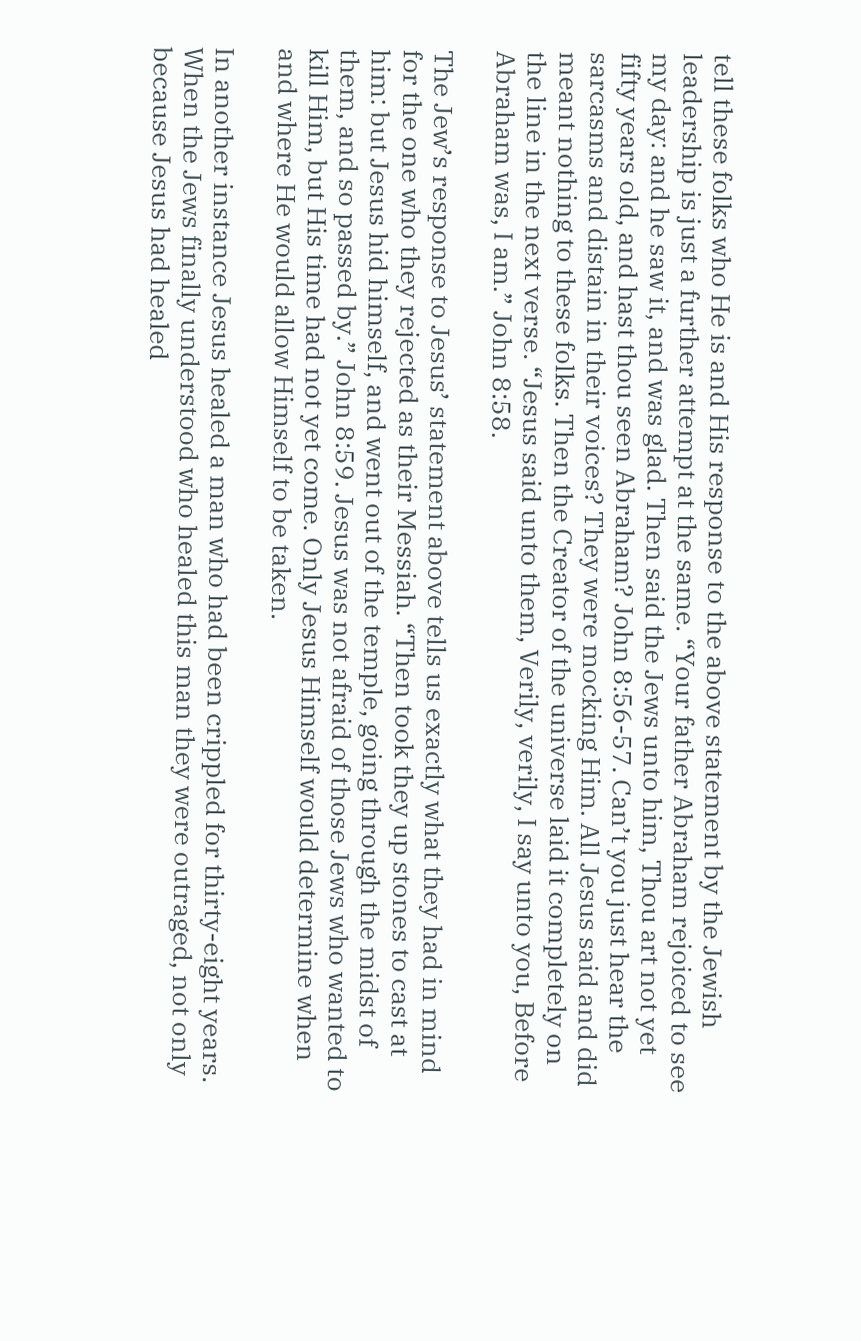tell these folks who He is and His response to the above statement by the Jewish leadership is just a further attempt at the same. “Your father Abraham rejoiced to see my day: and he saw it, and was glad. Then said the Jews unto him, Thou art not yet fifty years old, and hast thou seen Abraham? John 8:56-57. Can’t you just hear the sarcasms and distain in their voices? They were mocking Him. All Jesus said and did meant nothing to these folks. Then the Creator of the universe laid it completely on the line in the next verse. “Jesus said unto them, Verily, verily, I say unto you, Before Abraham was, I am.” John 8:58.

The Jew’s response to Jesus’ statement above tells us exactly what they had in mind for the one who they rejected as their Messiah. “Then took they up stones to cast at him: but Jesus hid himself, and went out of the temple, going through the midst of them, and so passed by.” John 8:59. Jesus was not afraid of those Jews who wanted to kill Him, but His time had not yet come. Only Jesus Himself would determine when and where He would allow Himself to be taken.

In another instance Jesus healed a man who had been crippled for thirty-eight years. When the Jews finally understood who healed this man they were outraged, not only because Jesus had healed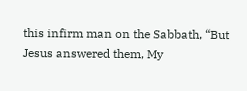this infirm man on the Sabbath, “But Jesus answered them, My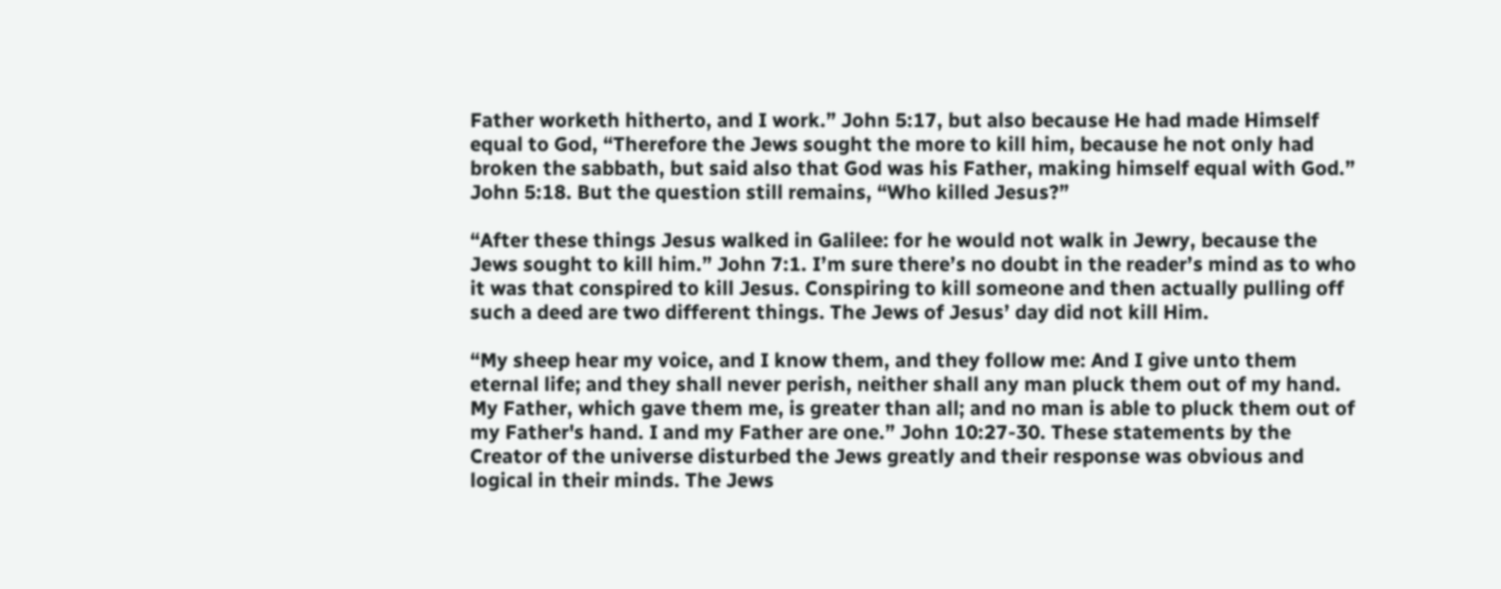Father worketh hitherto, and I work.” John 5:17, but also because He had made Himself equal to God, “Therefore the Jews sought the more to kill him, because he not only had broken the sabbath, but said also that God was his Father, making himself equal with God.” John 5:18. But the question still remains, “Who killed Jesus?”

“After these things Jesus walked in Galilee: for he would not walk in Jewry, because the Jews sought to kill him.” John 7:1. I’m sure there’s no doubt in the reader’s mind as to who it was that conspired to kill Jesus. Conspiring to kill someone and then actually pulling off such a deed are two different things. The Jews of Jesus’ day did not kill Him.

“My sheep hear my voice, and I know them, and they follow me: And I give unto them eternal life; and they shall never perish, neither shall any man pluck them out of my hand. My Father, which gave them me, is greater than all; and no man is able to pluck them out of my Father's hand. I and my Father are one.” John 10:27-30. These statements by the Creator of the universe disturbed the Jews greatly and their response was obvious and logical in their minds. The Jews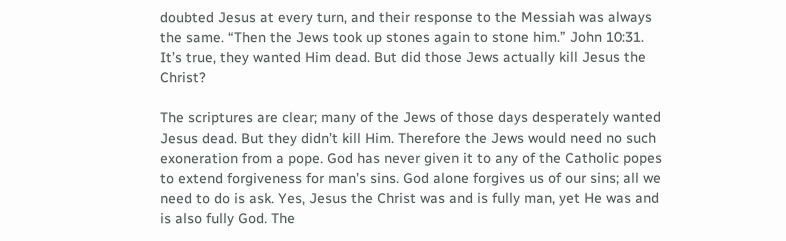doubted Jesus at every turn, and their response to the Messiah was always the same. “Then the Jews took up stones again to stone him.” John 10:31. It’s true, they wanted Him dead. But did those Jews actually kill Jesus the Christ?

The scriptures are clear; many of the Jews of those days desperately wanted Jesus dead. But they didn’t kill Him. Therefore the Jews would need no such exoneration from a pope. God has never given it to any of the Catholic popes to extend forgiveness for man’s sins. God alone forgives us of our sins; all we need to do is ask. Yes, Jesus the Christ was and is fully man, yet He was and is also fully God. The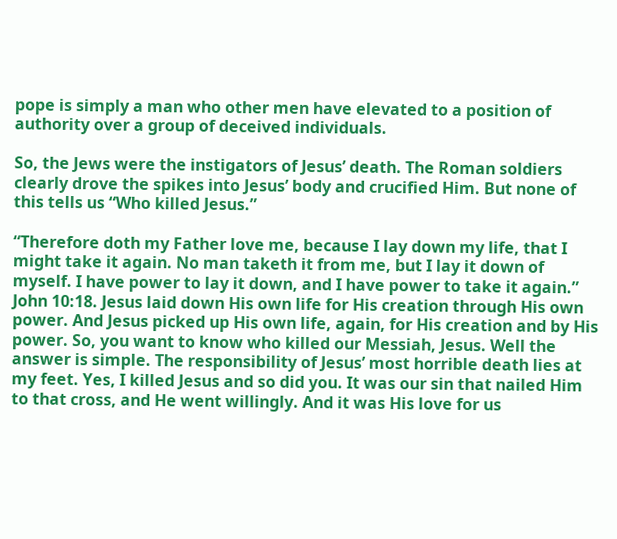pope is simply a man who other men have elevated to a position of authority over a group of deceived individuals.

So, the Jews were the instigators of Jesus’ death. The Roman soldiers clearly drove the spikes into Jesus’ body and crucified Him. But none of this tells us “Who killed Jesus.”

“Therefore doth my Father love me, because I lay down my life, that I might take it again. No man taketh it from me, but I lay it down of myself. I have power to lay it down, and I have power to take it again.” John 10:18. Jesus laid down His own life for His creation through His own power. And Jesus picked up His own life, again, for His creation and by His power. So, you want to know who killed our Messiah, Jesus. Well the answer is simple. The responsibility of Jesus’ most horrible death lies at my feet. Yes, I killed Jesus and so did you. It was our sin that nailed Him to that cross, and He went willingly. And it was His love for us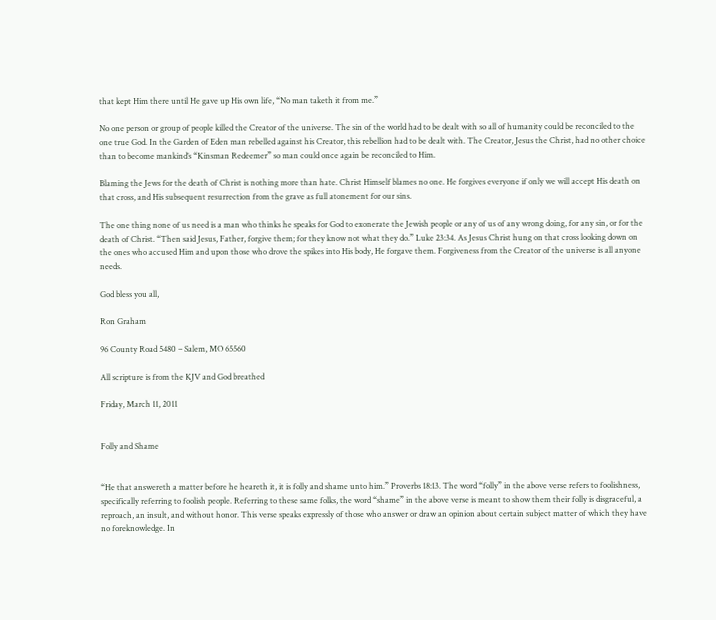that kept Him there until He gave up His own life, “No man taketh it from me.”

No one person or group of people killed the Creator of the universe. The sin of the world had to be dealt with so all of humanity could be reconciled to the one true God. In the Garden of Eden man rebelled against his Creator, this rebellion had to be dealt with. The Creator, Jesus the Christ, had no other choice than to become mankind’s “Kinsman Redeemer” so man could once again be reconciled to Him.

Blaming the Jews for the death of Christ is nothing more than hate. Christ Himself blames no one. He forgives everyone if only we will accept His death on that cross, and His subsequent resurrection from the grave as full atonement for our sins.

The one thing none of us need is a man who thinks he speaks for God to exonerate the Jewish people or any of us of any wrong doing, for any sin, or for the death of Christ. “Then said Jesus, Father, forgive them; for they know not what they do.” Luke 23:34. As Jesus Christ hung on that cross looking down on the ones who accused Him and upon those who drove the spikes into His body, He forgave them. Forgiveness from the Creator of the universe is all anyone needs.

God bless you all,

Ron Graham

96 County Road 5480 – Salem, MO 65560

All scripture is from the KJV and God breathed

Friday, March 11, 2011


Folly and Shame


“He that answereth a matter before he heareth it, it is folly and shame unto him.” Proverbs 18:13. The word “folly” in the above verse refers to foolishness, specifically referring to foolish people. Referring to these same folks, the word “shame” in the above verse is meant to show them their folly is disgraceful, a reproach, an insult, and without honor. This verse speaks expressly of those who answer or draw an opinion about certain subject matter of which they have no foreknowledge. In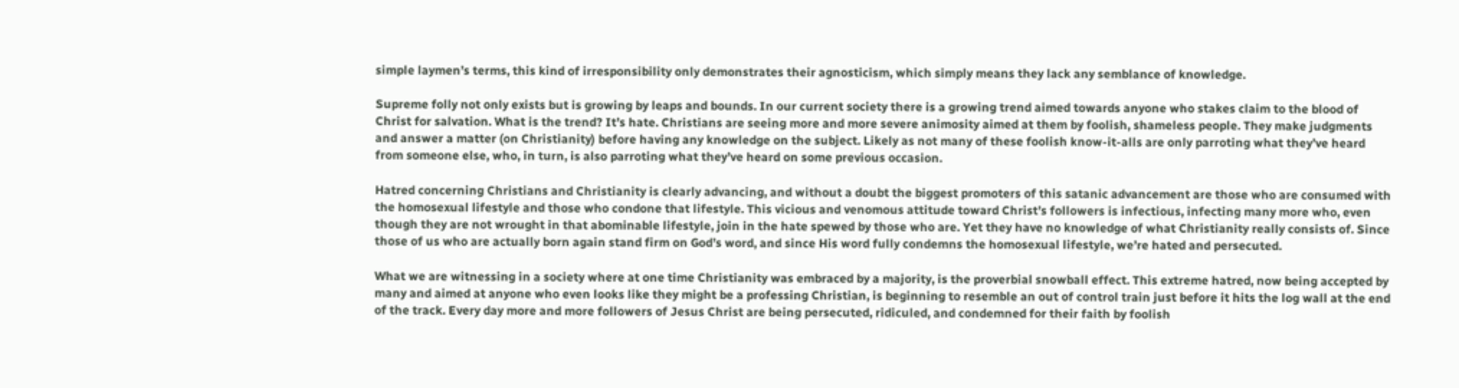simple laymen’s terms, this kind of irresponsibility only demonstrates their agnosticism, which simply means they lack any semblance of knowledge.

Supreme folly not only exists but is growing by leaps and bounds. In our current society there is a growing trend aimed towards anyone who stakes claim to the blood of Christ for salvation. What is the trend? It’s hate. Christians are seeing more and more severe animosity aimed at them by foolish, shameless people. They make judgments and answer a matter (on Christianity) before having any knowledge on the subject. Likely as not many of these foolish know-it-alls are only parroting what they’ve heard from someone else, who, in turn, is also parroting what they’ve heard on some previous occasion.

Hatred concerning Christians and Christianity is clearly advancing, and without a doubt the biggest promoters of this satanic advancement are those who are consumed with the homosexual lifestyle and those who condone that lifestyle. This vicious and venomous attitude toward Christ’s followers is infectious, infecting many more who, even though they are not wrought in that abominable lifestyle, join in the hate spewed by those who are. Yet they have no knowledge of what Christianity really consists of. Since those of us who are actually born again stand firm on God’s word, and since His word fully condemns the homosexual lifestyle, we’re hated and persecuted.

What we are witnessing in a society where at one time Christianity was embraced by a majority, is the proverbial snowball effect. This extreme hatred, now being accepted by many and aimed at anyone who even looks like they might be a professing Christian, is beginning to resemble an out of control train just before it hits the log wall at the end of the track. Every day more and more followers of Jesus Christ are being persecuted, ridiculed, and condemned for their faith by foolish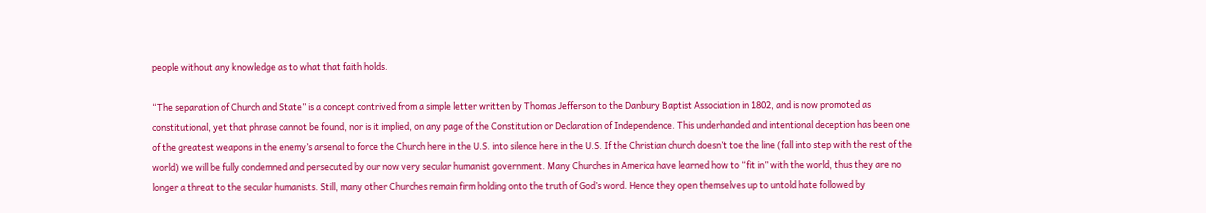people without any knowledge as to what that faith holds.

“The separation of Church and State” is a concept contrived from a simple letter written by Thomas Jefferson to the Danbury Baptist Association in 1802, and is now promoted as constitutional, yet that phrase cannot be found, nor is it implied, on any page of the Constitution or Declaration of Independence. This underhanded and intentional deception has been one of the greatest weapons in the enemy’s arsenal to force the Church here in the U.S. into silence here in the U.S. If the Christian church doesn’t toe the line (fall into step with the rest of the world) we will be fully condemned and persecuted by our now very secular humanist government. Many Churches in America have learned how to “fit in” with the world, thus they are no longer a threat to the secular humanists. Still, many other Churches remain firm holding onto the truth of God’s word. Hence they open themselves up to untold hate followed by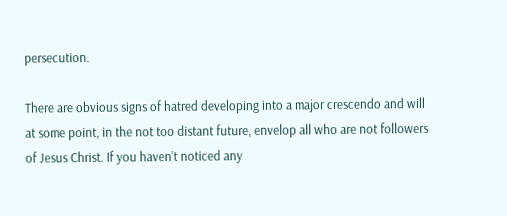persecution.

There are obvious signs of hatred developing into a major crescendo and will at some point, in the not too distant future, envelop all who are not followers of Jesus Christ. If you haven’t noticed any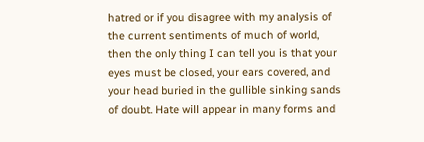hatred or if you disagree with my analysis of the current sentiments of much of world, then the only thing I can tell you is that your eyes must be closed, your ears covered, and your head buried in the gullible sinking sands of doubt. Hate will appear in many forms and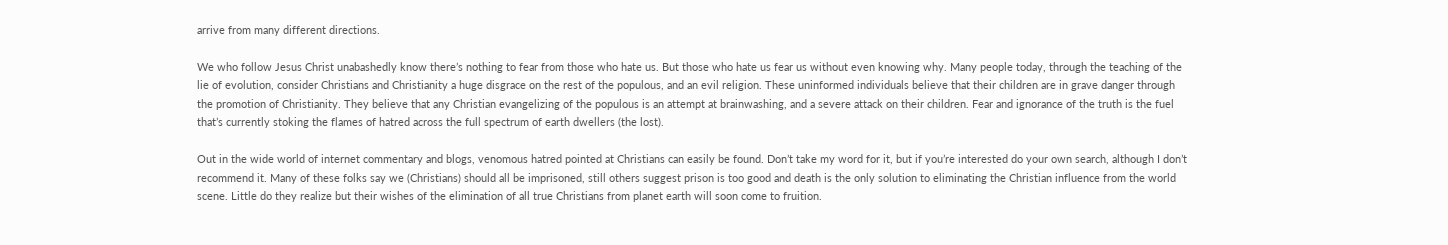arrive from many different directions.

We who follow Jesus Christ unabashedly know there’s nothing to fear from those who hate us. But those who hate us fear us without even knowing why. Many people today, through the teaching of the lie of evolution, consider Christians and Christianity a huge disgrace on the rest of the populous, and an evil religion. These uninformed individuals believe that their children are in grave danger through the promotion of Christianity. They believe that any Christian evangelizing of the populous is an attempt at brainwashing, and a severe attack on their children. Fear and ignorance of the truth is the fuel that’s currently stoking the flames of hatred across the full spectrum of earth dwellers (the lost).

Out in the wide world of internet commentary and blogs, venomous hatred pointed at Christians can easily be found. Don’t take my word for it, but if you’re interested do your own search, although I don’t recommend it. Many of these folks say we (Christians) should all be imprisoned, still others suggest prison is too good and death is the only solution to eliminating the Christian influence from the world scene. Little do they realize but their wishes of the elimination of all true Christians from planet earth will soon come to fruition.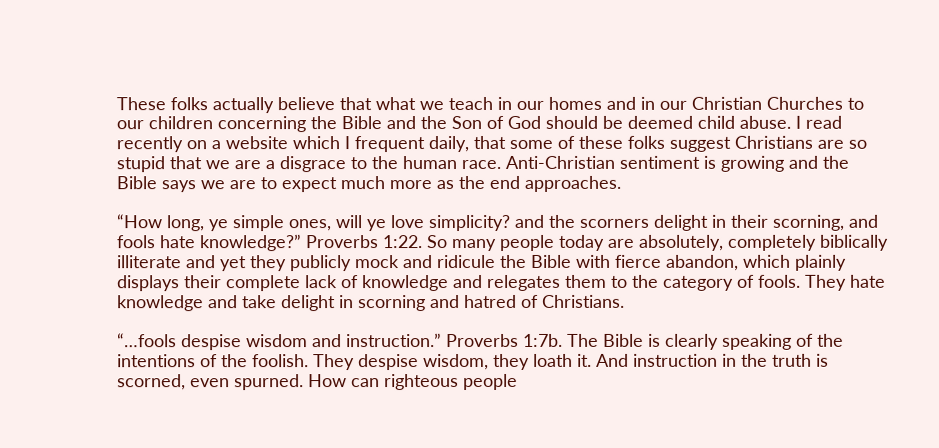These folks actually believe that what we teach in our homes and in our Christian Churches to our children concerning the Bible and the Son of God should be deemed child abuse. I read recently on a website which I frequent daily, that some of these folks suggest Christians are so stupid that we are a disgrace to the human race. Anti-Christian sentiment is growing and the Bible says we are to expect much more as the end approaches.

“How long, ye simple ones, will ye love simplicity? and the scorners delight in their scorning, and fools hate knowledge?” Proverbs 1:22. So many people today are absolutely, completely biblically illiterate and yet they publicly mock and ridicule the Bible with fierce abandon, which plainly displays their complete lack of knowledge and relegates them to the category of fools. They hate knowledge and take delight in scorning and hatred of Christians.

“…fools despise wisdom and instruction.” Proverbs 1:7b. The Bible is clearly speaking of the intentions of the foolish. They despise wisdom, they loath it. And instruction in the truth is scorned, even spurned. How can righteous people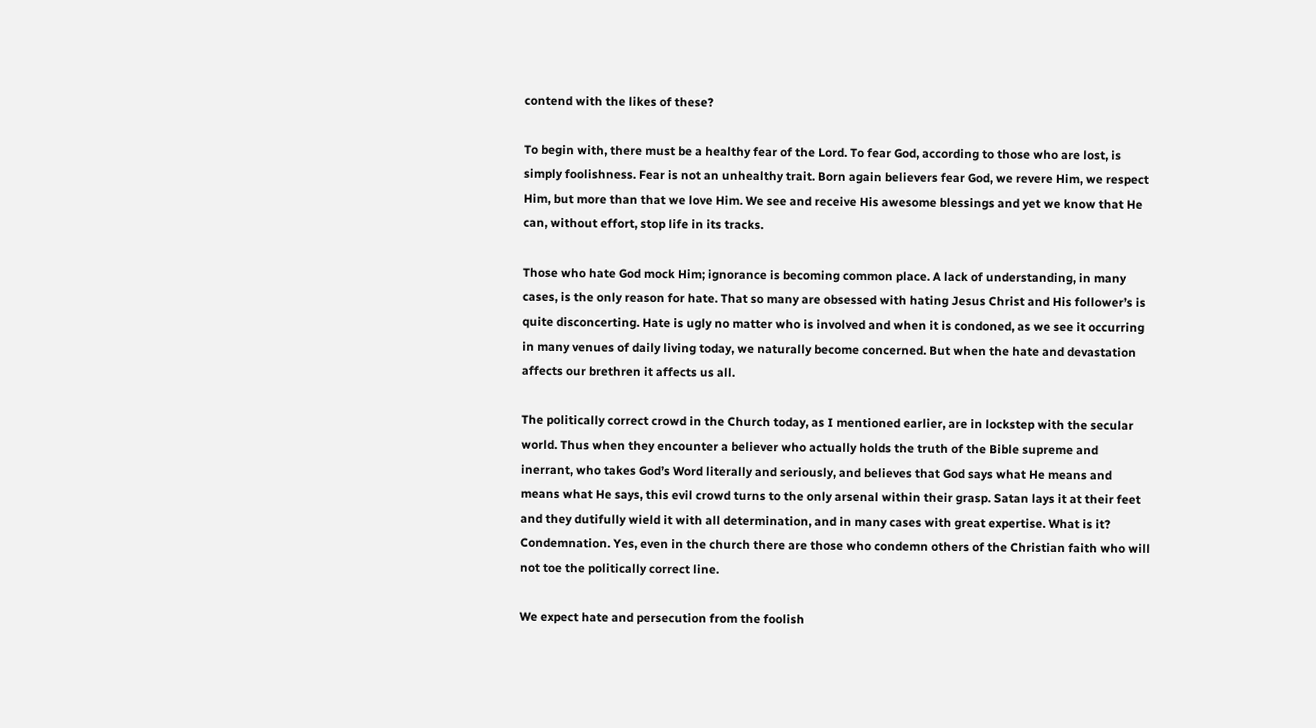contend with the likes of these?

To begin with, there must be a healthy fear of the Lord. To fear God, according to those who are lost, is simply foolishness. Fear is not an unhealthy trait. Born again believers fear God, we revere Him, we respect Him, but more than that we love Him. We see and receive His awesome blessings and yet we know that He can, without effort, stop life in its tracks.

Those who hate God mock Him; ignorance is becoming common place. A lack of understanding, in many cases, is the only reason for hate. That so many are obsessed with hating Jesus Christ and His follower’s is quite disconcerting. Hate is ugly no matter who is involved and when it is condoned, as we see it occurring in many venues of daily living today, we naturally become concerned. But when the hate and devastation affects our brethren it affects us all.

The politically correct crowd in the Church today, as I mentioned earlier, are in lockstep with the secular world. Thus when they encounter a believer who actually holds the truth of the Bible supreme and inerrant, who takes God’s Word literally and seriously, and believes that God says what He means and means what He says, this evil crowd turns to the only arsenal within their grasp. Satan lays it at their feet and they dutifully wield it with all determination, and in many cases with great expertise. What is it? Condemnation. Yes, even in the church there are those who condemn others of the Christian faith who will not toe the politically correct line.

We expect hate and persecution from the foolish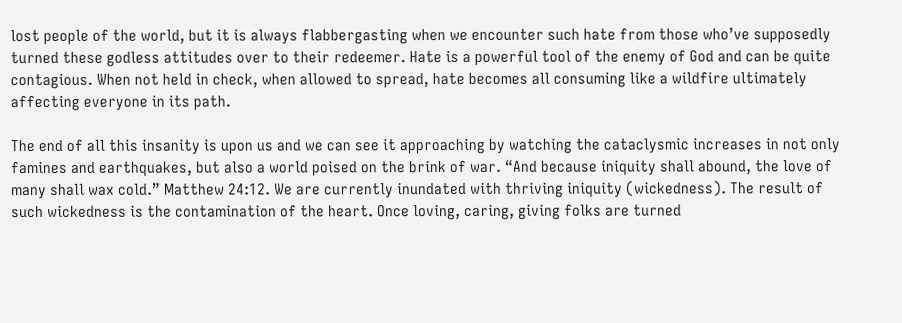lost people of the world, but it is always flabbergasting when we encounter such hate from those who’ve supposedly turned these godless attitudes over to their redeemer. Hate is a powerful tool of the enemy of God and can be quite contagious. When not held in check, when allowed to spread, hate becomes all consuming like a wildfire ultimately affecting everyone in its path.

The end of all this insanity is upon us and we can see it approaching by watching the cataclysmic increases in not only famines and earthquakes, but also a world poised on the brink of war. “And because iniquity shall abound, the love of many shall wax cold.” Matthew 24:12. We are currently inundated with thriving iniquity (wickedness). The result of such wickedness is the contamination of the heart. Once loving, caring, giving folks are turned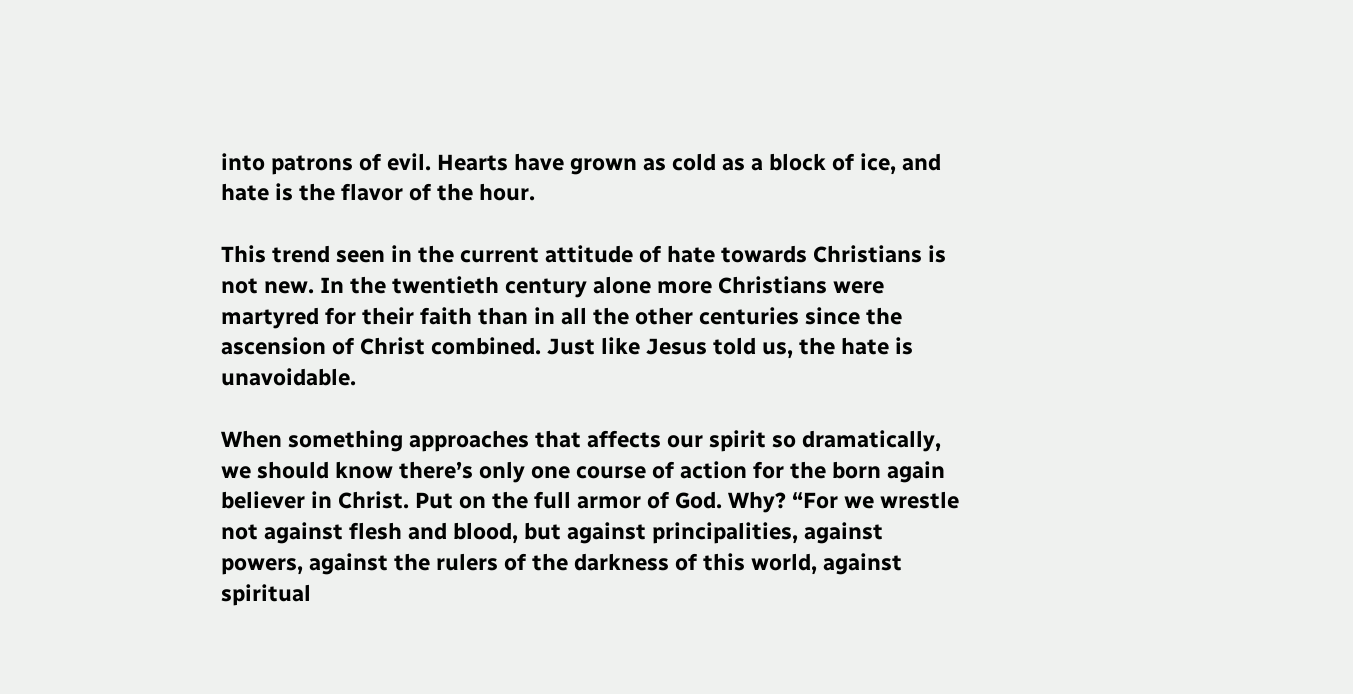into patrons of evil. Hearts have grown as cold as a block of ice, and hate is the flavor of the hour.

This trend seen in the current attitude of hate towards Christians is not new. In the twentieth century alone more Christians were martyred for their faith than in all the other centuries since the ascension of Christ combined. Just like Jesus told us, the hate is unavoidable.

When something approaches that affects our spirit so dramatically, we should know there’s only one course of action for the born again believer in Christ. Put on the full armor of God. Why? “For we wrestle not against flesh and blood, but against principalities, against powers, against the rulers of the darkness of this world, against spiritual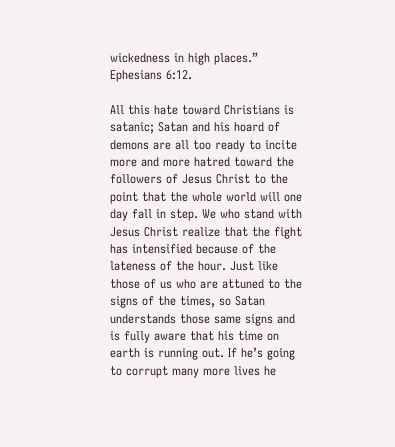wickedness in high places.” Ephesians 6:12.

All this hate toward Christians is satanic; Satan and his hoard of demons are all too ready to incite more and more hatred toward the followers of Jesus Christ to the point that the whole world will one day fall in step. We who stand with Jesus Christ realize that the fight has intensified because of the lateness of the hour. Just like those of us who are attuned to the signs of the times, so Satan understands those same signs and is fully aware that his time on earth is running out. If he’s going to corrupt many more lives he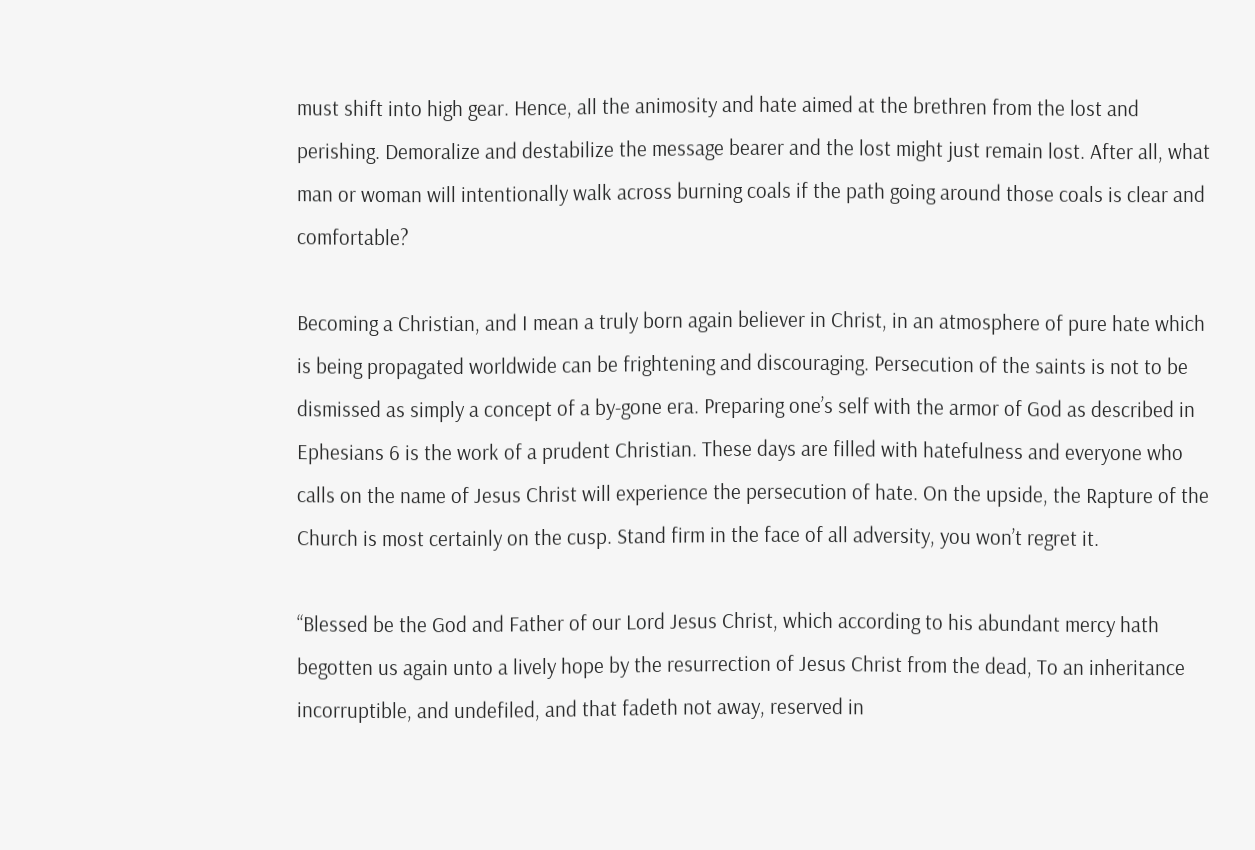must shift into high gear. Hence, all the animosity and hate aimed at the brethren from the lost and perishing. Demoralize and destabilize the message bearer and the lost might just remain lost. After all, what man or woman will intentionally walk across burning coals if the path going around those coals is clear and comfortable?

Becoming a Christian, and I mean a truly born again believer in Christ, in an atmosphere of pure hate which is being propagated worldwide can be frightening and discouraging. Persecution of the saints is not to be dismissed as simply a concept of a by-gone era. Preparing one’s self with the armor of God as described in Ephesians 6 is the work of a prudent Christian. These days are filled with hatefulness and everyone who calls on the name of Jesus Christ will experience the persecution of hate. On the upside, the Rapture of the Church is most certainly on the cusp. Stand firm in the face of all adversity, you won’t regret it.

“Blessed be the God and Father of our Lord Jesus Christ, which according to his abundant mercy hath begotten us again unto a lively hope by the resurrection of Jesus Christ from the dead, To an inheritance incorruptible, and undefiled, and that fadeth not away, reserved in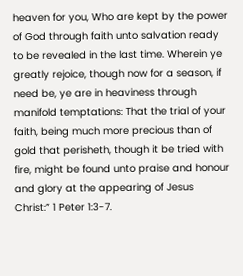heaven for you, Who are kept by the power of God through faith unto salvation ready to be revealed in the last time. Wherein ye greatly rejoice, though now for a season, if need be, ye are in heaviness through manifold temptations: That the trial of your faith, being much more precious than of gold that perisheth, though it be tried with fire, might be found unto praise and honour and glory at the appearing of Jesus Christ:” 1 Peter 1:3-7.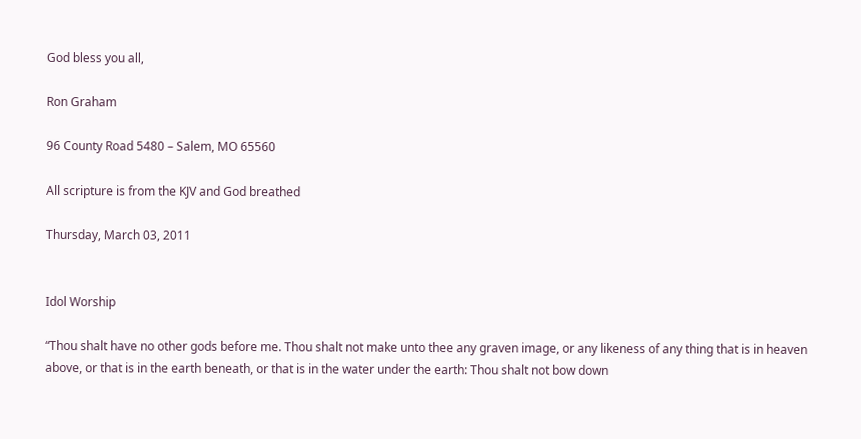God bless you all,

Ron Graham

96 County Road 5480 – Salem, MO 65560

All scripture is from the KJV and God breathed

Thursday, March 03, 2011


Idol Worship

“Thou shalt have no other gods before me. Thou shalt not make unto thee any graven image, or any likeness of any thing that is in heaven above, or that is in the earth beneath, or that is in the water under the earth: Thou shalt not bow down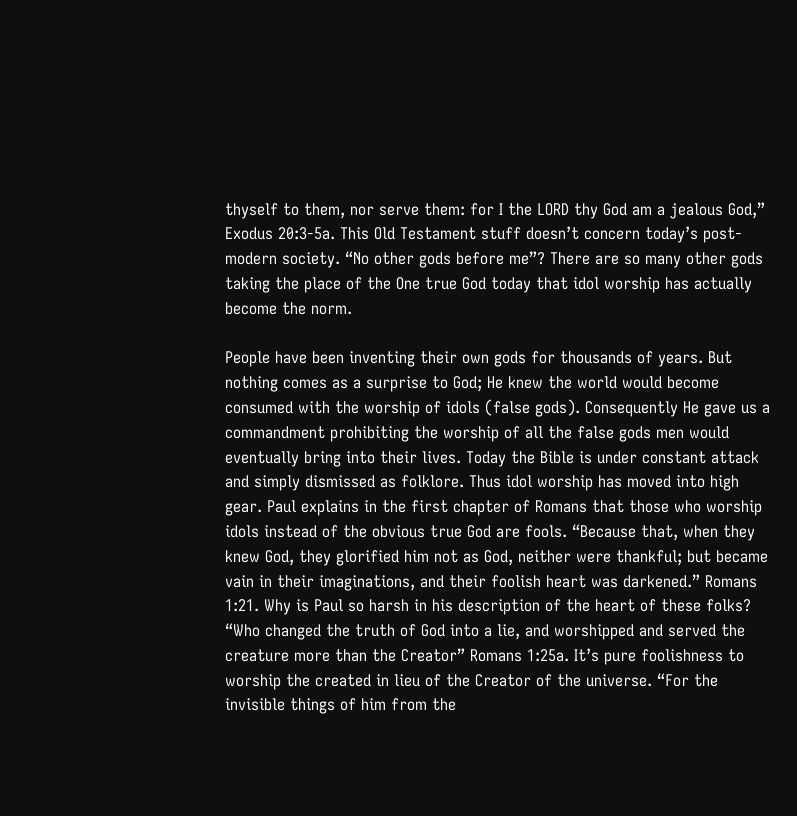thyself to them, nor serve them: for I the LORD thy God am a jealous God,” Exodus 20:3-5a. This Old Testament stuff doesn’t concern today’s post-modern society. “No other gods before me”? There are so many other gods taking the place of the One true God today that idol worship has actually become the norm.

People have been inventing their own gods for thousands of years. But nothing comes as a surprise to God; He knew the world would become consumed with the worship of idols (false gods). Consequently He gave us a commandment prohibiting the worship of all the false gods men would eventually bring into their lives. Today the Bible is under constant attack and simply dismissed as folklore. Thus idol worship has moved into high gear. Paul explains in the first chapter of Romans that those who worship idols instead of the obvious true God are fools. “Because that, when they knew God, they glorified him not as God, neither were thankful; but became vain in their imaginations, and their foolish heart was darkened.” Romans 1:21. Why is Paul so harsh in his description of the heart of these folks? “Who changed the truth of God into a lie, and worshipped and served the creature more than the Creator” Romans 1:25a. It’s pure foolishness to worship the created in lieu of the Creator of the universe. “For the invisible things of him from the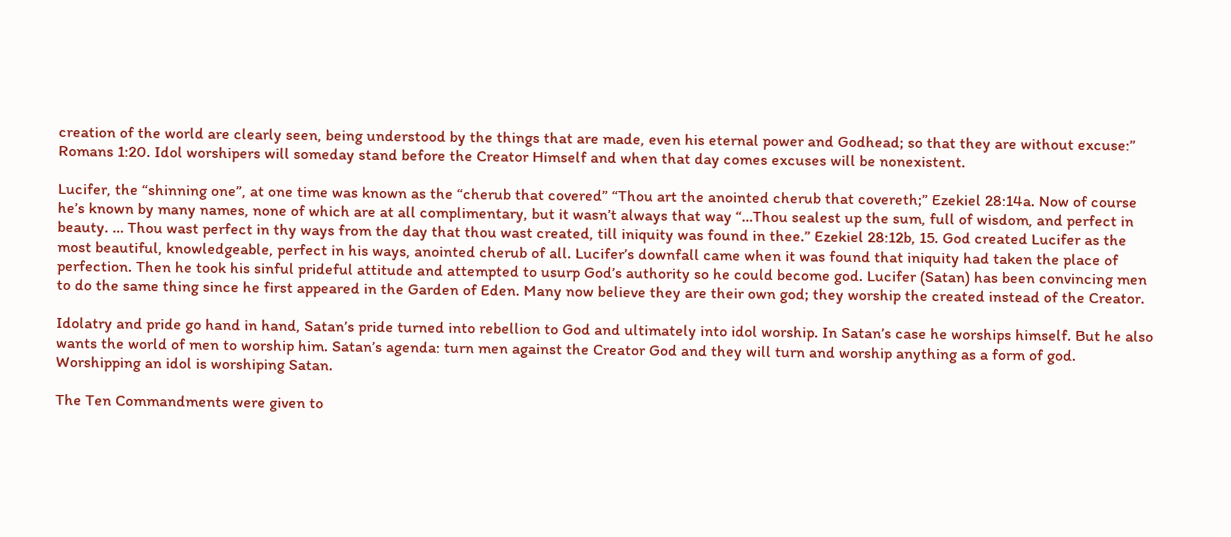creation of the world are clearly seen, being understood by the things that are made, even his eternal power and Godhead; so that they are without excuse:” Romans 1:20. Idol worshipers will someday stand before the Creator Himself and when that day comes excuses will be nonexistent.

Lucifer, the “shinning one”, at one time was known as the “cherub that covered” “Thou art the anointed cherub that covereth;” Ezekiel 28:14a. Now of course he’s known by many names, none of which are at all complimentary, but it wasn’t always that way “…Thou sealest up the sum, full of wisdom, and perfect in beauty. … Thou wast perfect in thy ways from the day that thou wast created, till iniquity was found in thee.” Ezekiel 28:12b, 15. God created Lucifer as the most beautiful, knowledgeable, perfect in his ways, anointed cherub of all. Lucifer’s downfall came when it was found that iniquity had taken the place of perfection. Then he took his sinful prideful attitude and attempted to usurp God’s authority so he could become god. Lucifer (Satan) has been convincing men to do the same thing since he first appeared in the Garden of Eden. Many now believe they are their own god; they worship the created instead of the Creator.

Idolatry and pride go hand in hand, Satan’s pride turned into rebellion to God and ultimately into idol worship. In Satan’s case he worships himself. But he also wants the world of men to worship him. Satan’s agenda: turn men against the Creator God and they will turn and worship anything as a form of god. Worshipping an idol is worshiping Satan.

The Ten Commandments were given to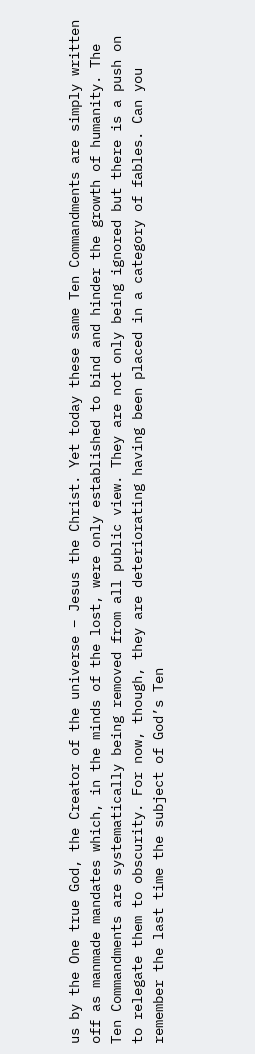us by the One true God, the Creator of the universe – Jesus the Christ. Yet today these same Ten Commandments are simply written off as manmade mandates which, in the minds of the lost, were only established to bind and hinder the growth of humanity. The Ten Commandments are systematically being removed from all public view. They are not only being ignored but there is a push on to relegate them to obscurity. For now, though, they are deteriorating having been placed in a category of fables. Can you remember the last time the subject of God’s Ten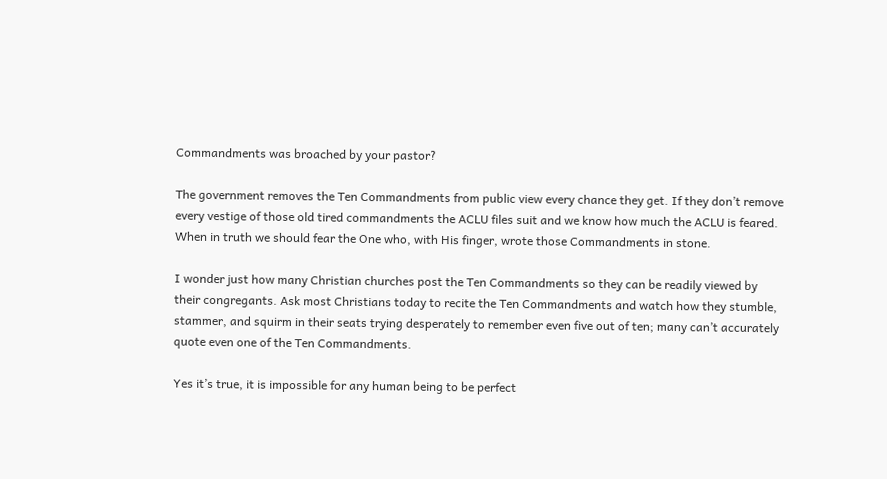Commandments was broached by your pastor?

The government removes the Ten Commandments from public view every chance they get. If they don’t remove every vestige of those old tired commandments the ACLU files suit and we know how much the ACLU is feared. When in truth we should fear the One who, with His finger, wrote those Commandments in stone.

I wonder just how many Christian churches post the Ten Commandments so they can be readily viewed by their congregants. Ask most Christians today to recite the Ten Commandments and watch how they stumble, stammer, and squirm in their seats trying desperately to remember even five out of ten; many can’t accurately quote even one of the Ten Commandments.

Yes it’s true, it is impossible for any human being to be perfect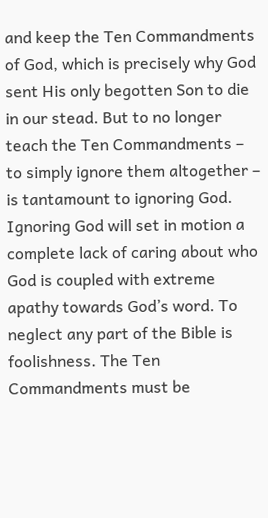and keep the Ten Commandments of God, which is precisely why God sent His only begotten Son to die in our stead. But to no longer teach the Ten Commandments – to simply ignore them altogether – is tantamount to ignoring God. Ignoring God will set in motion a complete lack of caring about who God is coupled with extreme apathy towards God’s word. To neglect any part of the Bible is foolishness. The Ten Commandments must be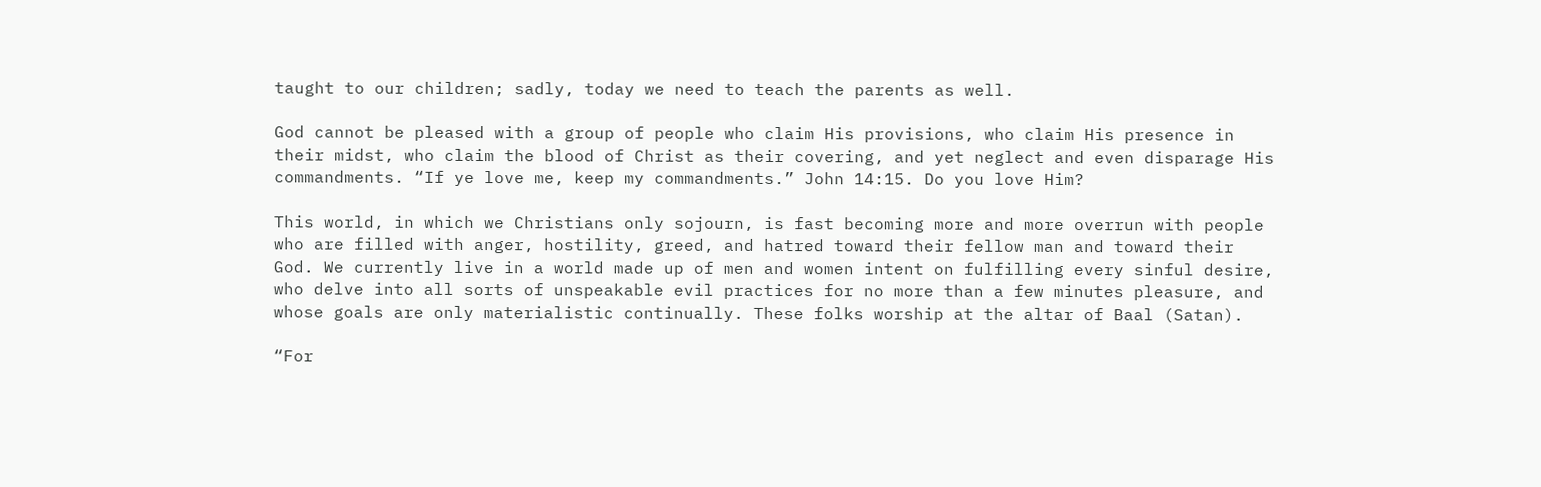taught to our children; sadly, today we need to teach the parents as well.

God cannot be pleased with a group of people who claim His provisions, who claim His presence in their midst, who claim the blood of Christ as their covering, and yet neglect and even disparage His commandments. “If ye love me, keep my commandments.” John 14:15. Do you love Him?

This world, in which we Christians only sojourn, is fast becoming more and more overrun with people who are filled with anger, hostility, greed, and hatred toward their fellow man and toward their God. We currently live in a world made up of men and women intent on fulfilling every sinful desire, who delve into all sorts of unspeakable evil practices for no more than a few minutes pleasure, and whose goals are only materialistic continually. These folks worship at the altar of Baal (Satan).

“For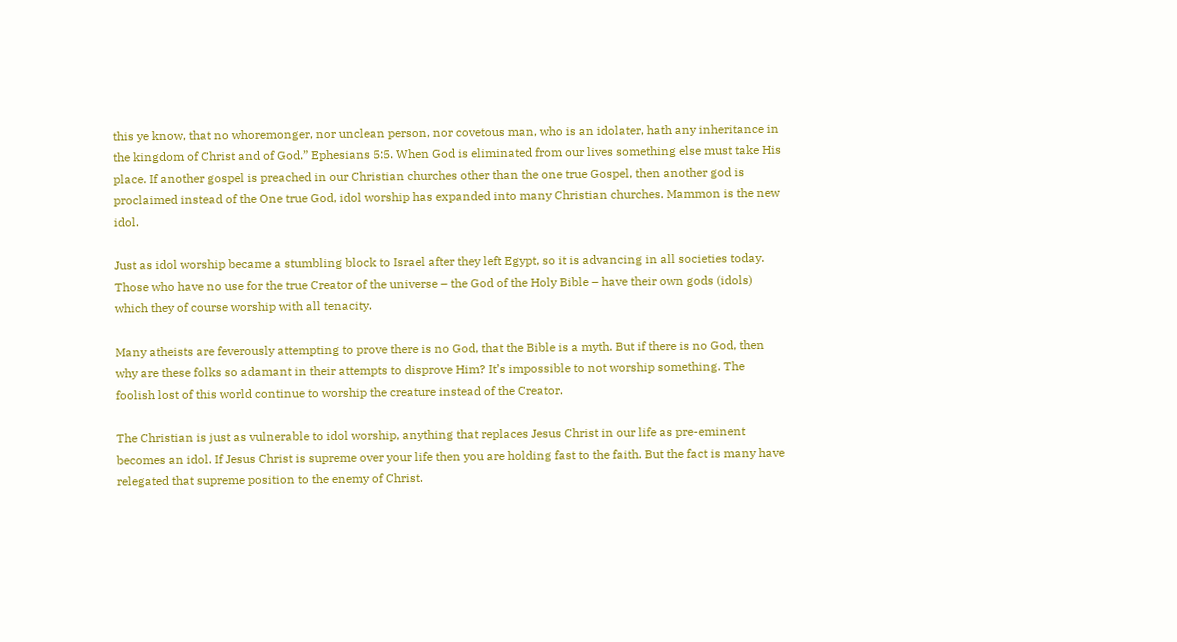this ye know, that no whoremonger, nor unclean person, nor covetous man, who is an idolater, hath any inheritance in the kingdom of Christ and of God.” Ephesians 5:5. When God is eliminated from our lives something else must take His place. If another gospel is preached in our Christian churches other than the one true Gospel, then another god is proclaimed instead of the One true God, idol worship has expanded into many Christian churches. Mammon is the new idol.

Just as idol worship became a stumbling block to Israel after they left Egypt, so it is advancing in all societies today. Those who have no use for the true Creator of the universe – the God of the Holy Bible – have their own gods (idols) which they of course worship with all tenacity.

Many atheists are feverously attempting to prove there is no God, that the Bible is a myth. But if there is no God, then why are these folks so adamant in their attempts to disprove Him? It’s impossible to not worship something. The foolish lost of this world continue to worship the creature instead of the Creator.

The Christian is just as vulnerable to idol worship, anything that replaces Jesus Christ in our life as pre-eminent becomes an idol. If Jesus Christ is supreme over your life then you are holding fast to the faith. But the fact is many have relegated that supreme position to the enemy of Christ.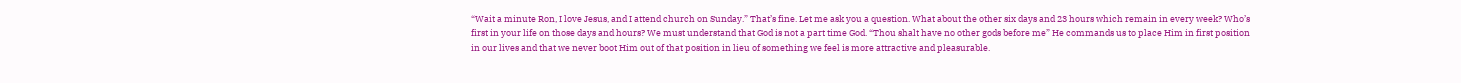“Wait a minute Ron, I love Jesus, and I attend church on Sunday.” That’s fine. Let me ask you a question. What about the other six days and 23 hours which remain in every week? Who’s first in your life on those days and hours? We must understand that God is not a part time God. “Thou shalt have no other gods before me” He commands us to place Him in first position in our lives and that we never boot Him out of that position in lieu of something we feel is more attractive and pleasurable.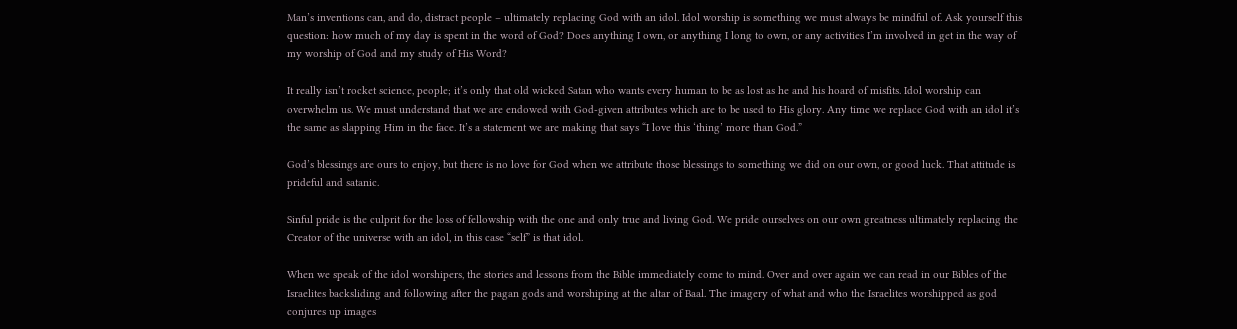Man’s inventions can, and do, distract people – ultimately replacing God with an idol. Idol worship is something we must always be mindful of. Ask yourself this question: how much of my day is spent in the word of God? Does anything I own, or anything I long to own, or any activities I’m involved in get in the way of my worship of God and my study of His Word?

It really isn’t rocket science, people; it’s only that old wicked Satan who wants every human to be as lost as he and his hoard of misfits. Idol worship can overwhelm us. We must understand that we are endowed with God-given attributes which are to be used to His glory. Any time we replace God with an idol it’s the same as slapping Him in the face. It’s a statement we are making that says “I love this ‘thing’ more than God.”

God’s blessings are ours to enjoy, but there is no love for God when we attribute those blessings to something we did on our own, or good luck. That attitude is prideful and satanic.

Sinful pride is the culprit for the loss of fellowship with the one and only true and living God. We pride ourselves on our own greatness ultimately replacing the Creator of the universe with an idol, in this case “self” is that idol.

When we speak of the idol worshipers, the stories and lessons from the Bible immediately come to mind. Over and over again we can read in our Bibles of the Israelites backsliding and following after the pagan gods and worshiping at the altar of Baal. The imagery of what and who the Israelites worshipped as god conjures up images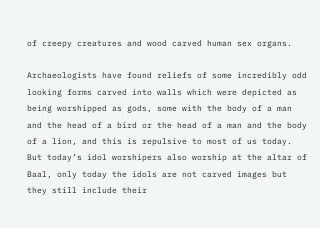of creepy creatures and wood carved human sex organs.

Archaeologists have found reliefs of some incredibly odd looking forms carved into walls which were depicted as being worshipped as gods, some with the body of a man and the head of a bird or the head of a man and the body of a lion, and this is repulsive to most of us today. But today’s idol worshipers also worship at the altar of Baal, only today the idols are not carved images but they still include their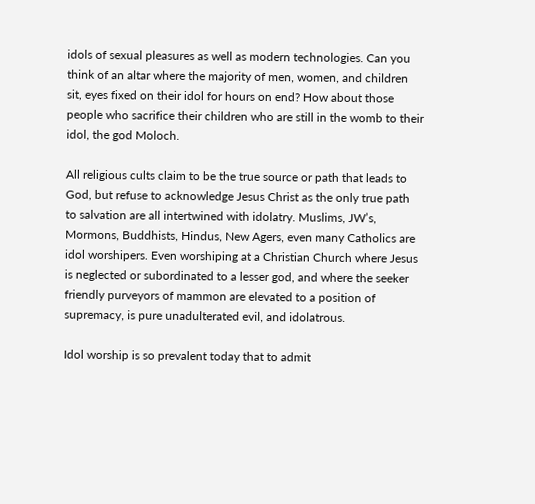idols of sexual pleasures as well as modern technologies. Can you think of an altar where the majority of men, women, and children sit, eyes fixed on their idol for hours on end? How about those people who sacrifice their children who are still in the womb to their idol, the god Moloch.

All religious cults claim to be the true source or path that leads to God, but refuse to acknowledge Jesus Christ as the only true path to salvation are all intertwined with idolatry. Muslims, JW’s, Mormons, Buddhists, Hindus, New Agers, even many Catholics are idol worshipers. Even worshiping at a Christian Church where Jesus is neglected or subordinated to a lesser god, and where the seeker friendly purveyors of mammon are elevated to a position of supremacy, is pure unadulterated evil, and idolatrous.

Idol worship is so prevalent today that to admit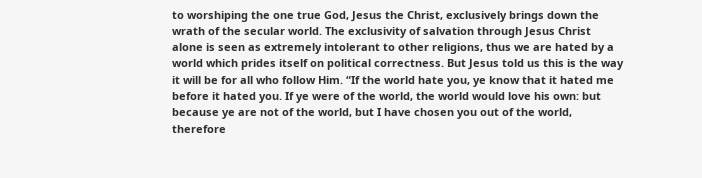to worshiping the one true God, Jesus the Christ, exclusively brings down the wrath of the secular world. The exclusivity of salvation through Jesus Christ alone is seen as extremely intolerant to other religions, thus we are hated by a world which prides itself on political correctness. But Jesus told us this is the way it will be for all who follow Him. “If the world hate you, ye know that it hated me before it hated you. If ye were of the world, the world would love his own: but because ye are not of the world, but I have chosen you out of the world, therefore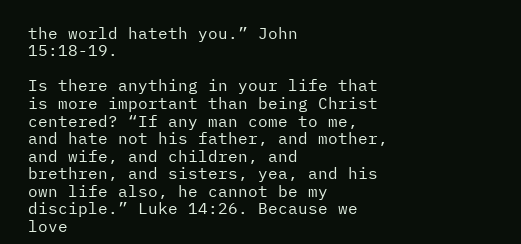the world hateth you.” John 15:18-19.

Is there anything in your life that is more important than being Christ centered? “If any man come to me, and hate not his father, and mother, and wife, and children, and brethren, and sisters, yea, and his own life also, he cannot be my disciple.” Luke 14:26. Because we love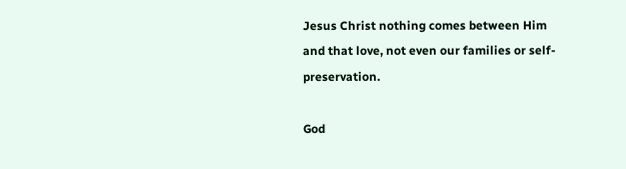Jesus Christ nothing comes between Him and that love, not even our families or self-preservation.

God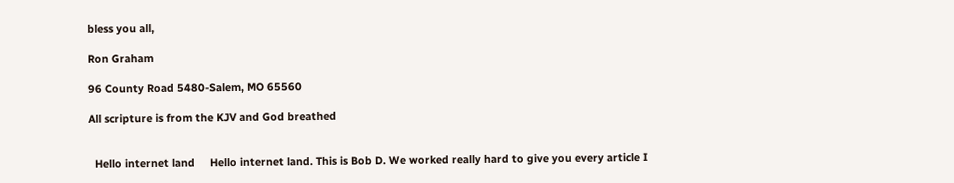bless you all,

Ron Graham

96 County Road 5480-Salem, MO 65560

All scripture is from the KJV and God breathed


  Hello internet land     Hello internet land. This is Bob D. We worked really hard to give you every article I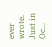ever wrote. Just in Oc...